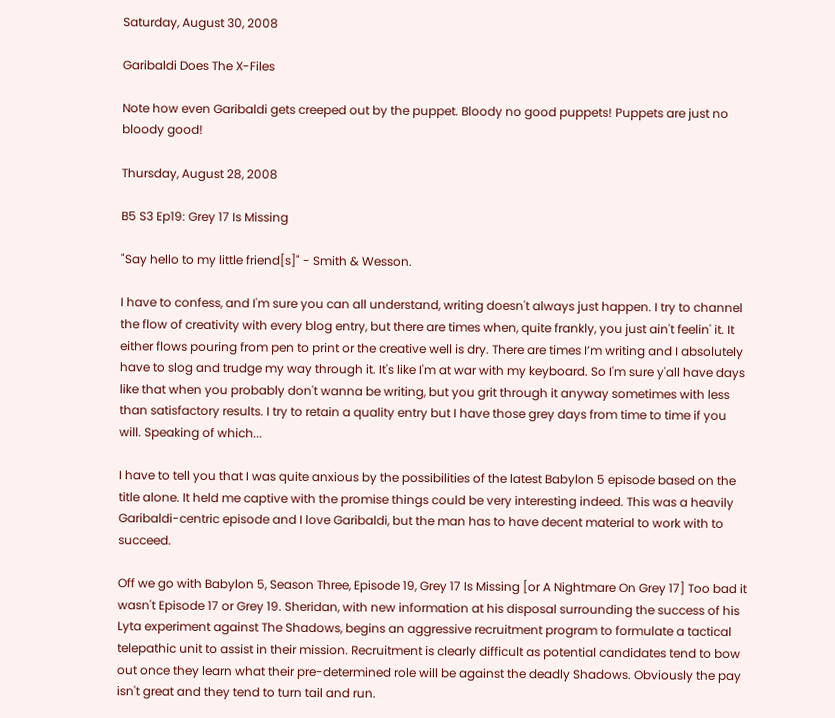Saturday, August 30, 2008

Garibaldi Does The X-Files

Note how even Garibaldi gets creeped out by the puppet. Bloody no good puppets! Puppets are just no bloody good!

Thursday, August 28, 2008

B5 S3 Ep19: Grey 17 Is Missing

"Say hello to my little friend[s]" - Smith & Wesson.

I have to confess, and I'm sure you can all understand, writing doesn't always just happen. I try to channel the flow of creativity with every blog entry, but there are times when, quite frankly, you just ain't feelin' it. It either flows pouring from pen to print or the creative well is dry. There are times I’m writing and I absolutely have to slog and trudge my way through it. It's like I'm at war with my keyboard. So I'm sure y'all have days like that when you probably don't wanna be writing, but you grit through it anyway sometimes with less than satisfactory results. I try to retain a quality entry but I have those grey days from time to time if you will. Speaking of which...

I have to tell you that I was quite anxious by the possibilities of the latest Babylon 5 episode based on the title alone. It held me captive with the promise things could be very interesting indeed. This was a heavily Garibaldi-centric episode and I love Garibaldi, but the man has to have decent material to work with to succeed.

Off we go with Babylon 5, Season Three, Episode 19, Grey 17 Is Missing [or A Nightmare On Grey 17] Too bad it wasn't Episode 17 or Grey 19. Sheridan, with new information at his disposal surrounding the success of his Lyta experiment against The Shadows, begins an aggressive recruitment program to formulate a tactical telepathic unit to assist in their mission. Recruitment is clearly difficult as potential candidates tend to bow out once they learn what their pre-determined role will be against the deadly Shadows. Obviously the pay isn't great and they tend to turn tail and run.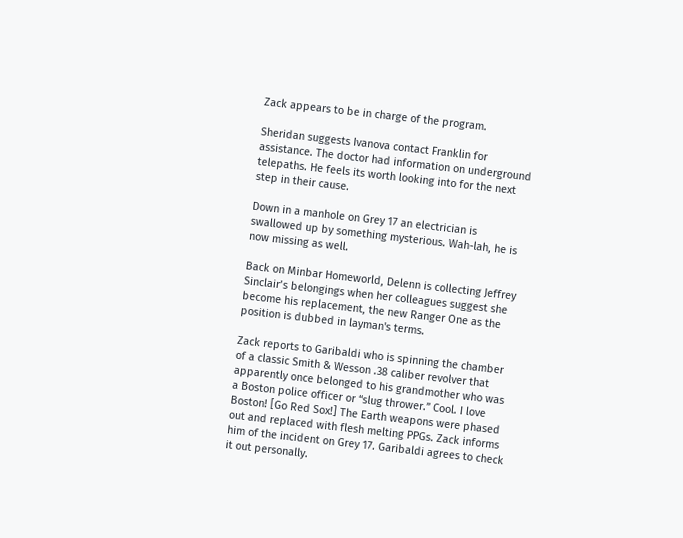Zack appears to be in charge of the program.

Sheridan suggests Ivanova contact Franklin for assistance. The doctor had information on underground telepaths. He feels its worth looking into for the next step in their cause.

Down in a manhole on Grey 17 an electrician is swallowed up by something mysterious. Wah-lah, he is now missing as well.

Back on Minbar Homeworld, Delenn is collecting Jeffrey Sinclair’s belongings when her colleagues suggest she become his replacement, the new Ranger One as the position is dubbed in layman's terms.

Zack reports to Garibaldi who is spinning the chamber of a classic Smith & Wesson .38 caliber revolver that apparently once belonged to his grandmother who was a Boston police officer or “slug thrower.” Cool. I love Boston! [Go Red Sox!] The Earth weapons were phased out and replaced with flesh melting PPGs. Zack informs him of the incident on Grey 17. Garibaldi agrees to check it out personally.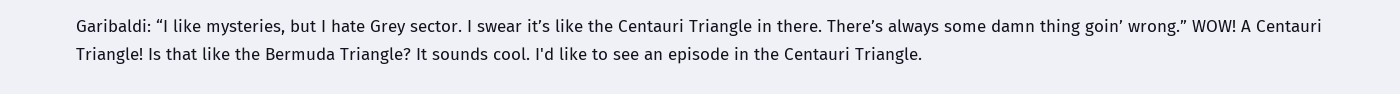Garibaldi: “I like mysteries, but I hate Grey sector. I swear it’s like the Centauri Triangle in there. There’s always some damn thing goin’ wrong.” WOW! A Centauri Triangle! Is that like the Bermuda Triangle? It sounds cool. I'd like to see an episode in the Centauri Triangle.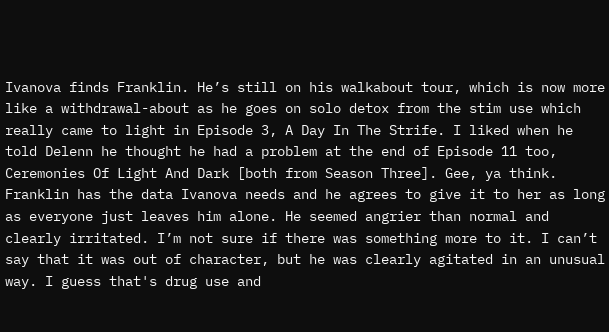Ivanova finds Franklin. He’s still on his walkabout tour, which is now more like a withdrawal-about as he goes on solo detox from the stim use which really came to light in Episode 3, A Day In The Strife. I liked when he told Delenn he thought he had a problem at the end of Episode 11 too, Ceremonies Of Light And Dark [both from Season Three]. Gee, ya think. Franklin has the data Ivanova needs and he agrees to give it to her as long as everyone just leaves him alone. He seemed angrier than normal and clearly irritated. I’m not sure if there was something more to it. I can’t say that it was out of character, but he was clearly agitated in an unusual way. I guess that's drug use and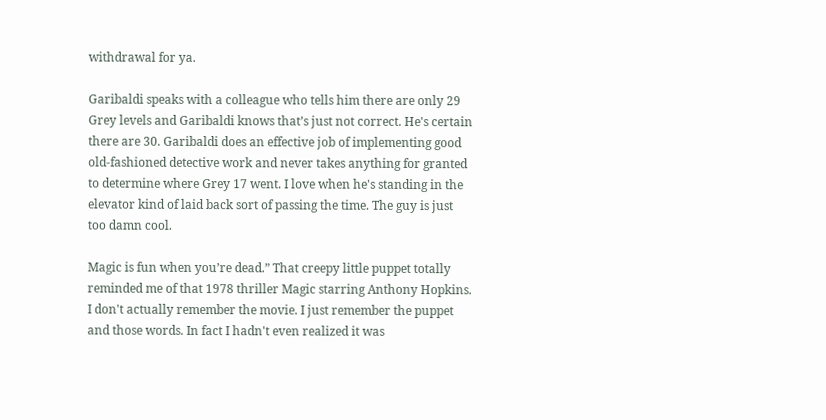withdrawal for ya.

Garibaldi speaks with a colleague who tells him there are only 29 Grey levels and Garibaldi knows that’s just not correct. He's certain there are 30. Garibaldi does an effective job of implementing good old-fashioned detective work and never takes anything for granted to determine where Grey 17 went. I love when he's standing in the elevator kind of laid back sort of passing the time. The guy is just too damn cool.

Magic is fun when you’re dead.” That creepy little puppet totally reminded me of that 1978 thriller Magic starring Anthony Hopkins. I don't actually remember the movie. I just remember the puppet and those words. In fact I hadn't even realized it was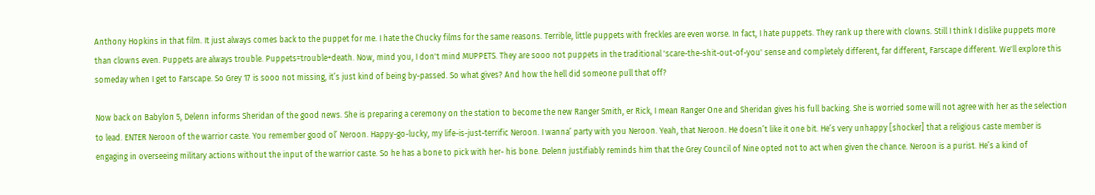Anthony Hopkins in that film. It just always comes back to the puppet for me. I hate the Chucky films for the same reasons. Terrible, little puppets with freckles are even worse. In fact, I hate puppets. They rank up there with clowns. Still I think I dislike puppets more than clowns even. Puppets are always trouble. Puppets=trouble+death. Now, mind you, I don't mind MUPPETS. They are sooo not puppets in the traditional 'scare-the-shit-out-of-you' sense and completely different, far different, Farscape different. We'll explore this someday when I get to Farscape. So Grey 17 is sooo not missing, it’s just kind of being by-passed. So what gives? And how the hell did someone pull that off?

Now back on Babylon 5, Delenn informs Sheridan of the good news. She is preparing a ceremony on the station to become the new Ranger Smith, er Rick, I mean Ranger One and Sheridan gives his full backing. She is worried some will not agree with her as the selection to lead. ENTER Neroon of the warrior caste. You remember good ol’ Neroon. Happy-go-lucky, my life-is-just-terrific Neroon. I wanna’ party with you Neroon. Yeah, that Neroon. He doesn’t like it one bit. He’s very unhappy [shocker] that a religious caste member is engaging in overseeing military actions without the input of the warrior caste. So he has a bone to pick with her- his bone. Delenn justifiably reminds him that the Grey Council of Nine opted not to act when given the chance. Neroon is a purist. He’s a kind of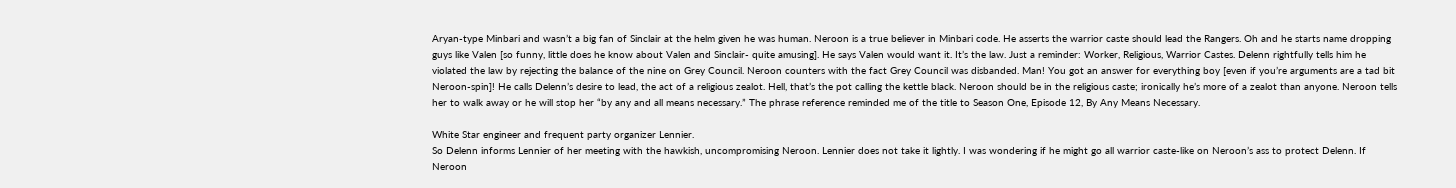Aryan-type Minbari and wasn’t a big fan of Sinclair at the helm given he was human. Neroon is a true believer in Minbari code. He asserts the warrior caste should lead the Rangers. Oh and he starts name dropping guys like Valen [so funny, little does he know about Valen and Sinclair- quite amusing]. He says Valen would want it. It’s the law. Just a reminder: Worker, Religious, Warrior Castes. Delenn rightfully tells him he violated the law by rejecting the balance of the nine on Grey Council. Neroon counters with the fact Grey Council was disbanded. Man! You got an answer for everything boy [even if you’re arguments are a tad bit Neroon-spin]! He calls Delenn’s desire to lead, the act of a religious zealot. Hell, that’s the pot calling the kettle black. Neroon should be in the religious caste; ironically he’s more of a zealot than anyone. Neroon tells her to walk away or he will stop her “by any and all means necessary.” The phrase reference reminded me of the title to Season One, Episode 12, By Any Means Necessary.

White Star engineer and frequent party organizer Lennier.
So Delenn informs Lennier of her meeting with the hawkish, uncompromising Neroon. Lennier does not take it lightly. I was wondering if he might go all warrior caste-like on Neroon’s ass to protect Delenn. If Neroon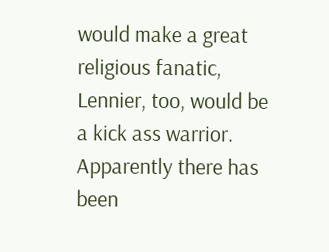would make a great religious fanatic, Lennier, too, would be a kick ass warrior. Apparently there has been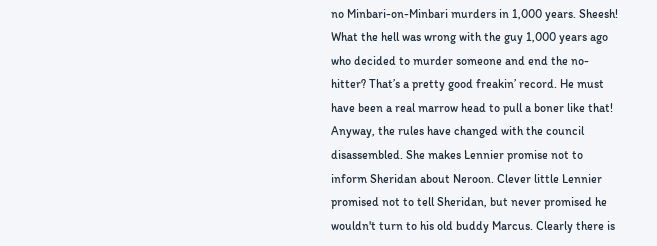no Minbari-on-Minbari murders in 1,000 years. Sheesh! What the hell was wrong with the guy 1,000 years ago who decided to murder someone and end the no-hitter? That’s a pretty good freakin’ record. He must have been a real marrow head to pull a boner like that! Anyway, the rules have changed with the council disassembled. She makes Lennier promise not to inform Sheridan about Neroon. Clever little Lennier promised not to tell Sheridan, but never promised he wouldn't turn to his old buddy Marcus. Clearly there is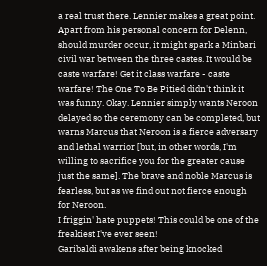a real trust there. Lennier makes a great point. Apart from his personal concern for Delenn, should murder occur, it might spark a Minbari civil war between the three castes. It would be caste warfare! Get it class warfare - caste warfare! The One To Be Pitied didn't think it was funny. Okay. Lennier simply wants Neroon delayed so the ceremony can be completed, but warns Marcus that Neroon is a fierce adversary and lethal warrior [but, in other words, I'm willing to sacrifice you for the greater cause just the same]. The brave and noble Marcus is fearless, but as we find out not fierce enough for Neroon.
I friggin' hate puppets! This could be one of the freakiest I've ever seen!
Garibaldi awakens after being knocked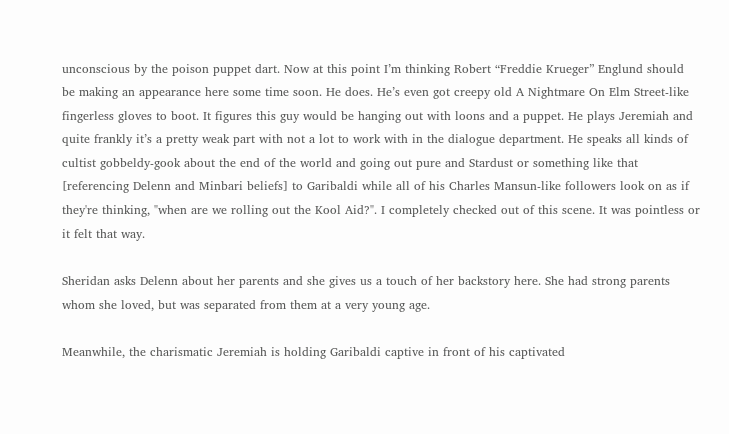unconscious by the poison puppet dart. Now at this point I’m thinking Robert “Freddie Krueger” Englund should be making an appearance here some time soon. He does. He’s even got creepy old A Nightmare On Elm Street-like fingerless gloves to boot. It figures this guy would be hanging out with loons and a puppet. He plays Jeremiah and quite frankly it’s a pretty weak part with not a lot to work with in the dialogue department. He speaks all kinds of cultist gobbeldy-gook about the end of the world and going out pure and Stardust or something like that [referencing Delenn and Minbari beliefs] to Garibaldi while all of his Charles Mansun-like followers look on as if they're thinking, "when are we rolling out the Kool Aid?". I completely checked out of this scene. It was pointless or it felt that way.

Sheridan asks Delenn about her parents and she gives us a touch of her backstory here. She had strong parents whom she loved, but was separated from them at a very young age.

Meanwhile, the charismatic Jeremiah is holding Garibaldi captive in front of his captivated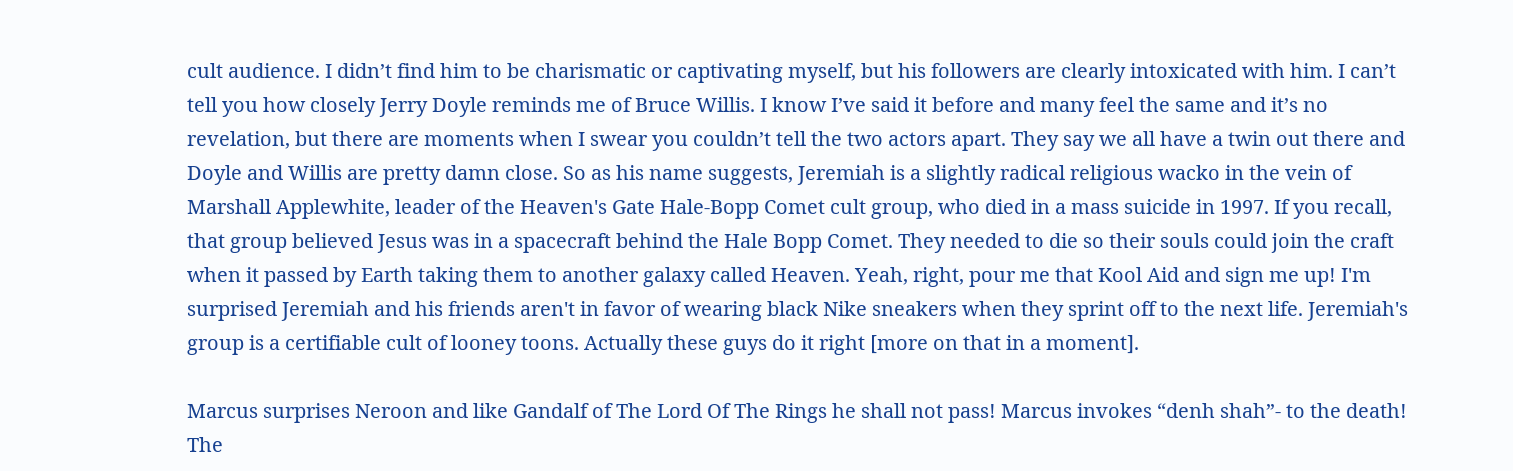cult audience. I didn’t find him to be charismatic or captivating myself, but his followers are clearly intoxicated with him. I can’t tell you how closely Jerry Doyle reminds me of Bruce Willis. I know I’ve said it before and many feel the same and it’s no revelation, but there are moments when I swear you couldn’t tell the two actors apart. They say we all have a twin out there and Doyle and Willis are pretty damn close. So as his name suggests, Jeremiah is a slightly radical religious wacko in the vein of Marshall Applewhite, leader of the Heaven's Gate Hale-Bopp Comet cult group, who died in a mass suicide in 1997. If you recall, that group believed Jesus was in a spacecraft behind the Hale Bopp Comet. They needed to die so their souls could join the craft when it passed by Earth taking them to another galaxy called Heaven. Yeah, right, pour me that Kool Aid and sign me up! I'm surprised Jeremiah and his friends aren't in favor of wearing black Nike sneakers when they sprint off to the next life. Jeremiah's group is a certifiable cult of looney toons. Actually these guys do it right [more on that in a moment].

Marcus surprises Neroon and like Gandalf of The Lord Of The Rings he shall not pass! Marcus invokes “denh shah”- to the death! The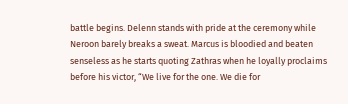battle begins. Delenn stands with pride at the ceremony while Neroon barely breaks a sweat. Marcus is bloodied and beaten senseless as he starts quoting Zathras when he loyally proclaims before his victor, “We live for the one. We die for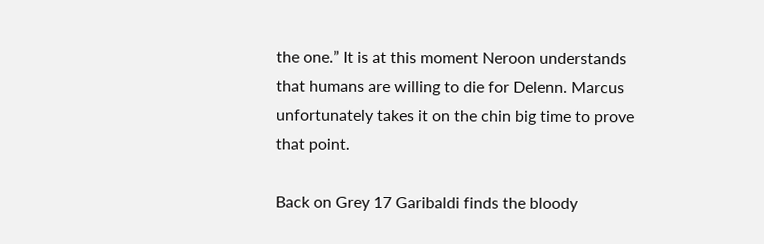the one.” It is at this moment Neroon understands that humans are willing to die for Delenn. Marcus unfortunately takes it on the chin big time to prove that point.

Back on Grey 17 Garibaldi finds the bloody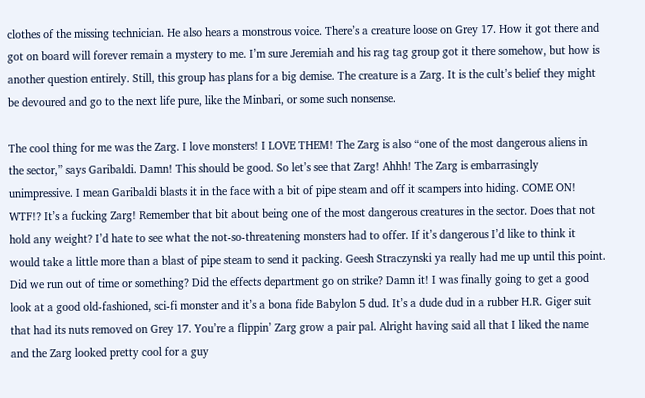clothes of the missing technician. He also hears a monstrous voice. There’s a creature loose on Grey 17. How it got there and got on board will forever remain a mystery to me. I’m sure Jeremiah and his rag tag group got it there somehow, but how is another question entirely. Still, this group has plans for a big demise. The creature is a Zarg. It is the cult’s belief they might be devoured and go to the next life pure, like the Minbari, or some such nonsense.

The cool thing for me was the Zarg. I love monsters! I LOVE THEM! The Zarg is also “one of the most dangerous aliens in the sector,” says Garibaldi. Damn! This should be good. So let’s see that Zarg! Ahhh! The Zarg is embarrasingly unimpressive. I mean Garibaldi blasts it in the face with a bit of pipe steam and off it scampers into hiding. COME ON! WTF!? It’s a fucking Zarg! Remember that bit about being one of the most dangerous creatures in the sector. Does that not hold any weight? I’d hate to see what the not-so-threatening monsters had to offer. If it’s dangerous I’d like to think it would take a little more than a blast of pipe steam to send it packing. Geesh Straczynski ya really had me up until this point. Did we run out of time or something? Did the effects department go on strike? Damn it! I was finally going to get a good look at a good old-fashioned, sci-fi monster and it’s a bona fide Babylon 5 dud. It’s a dude dud in a rubber H.R. Giger suit that had its nuts removed on Grey 17. You’re a flippin’ Zarg grow a pair pal. Alright having said all that I liked the name and the Zarg looked pretty cool for a guy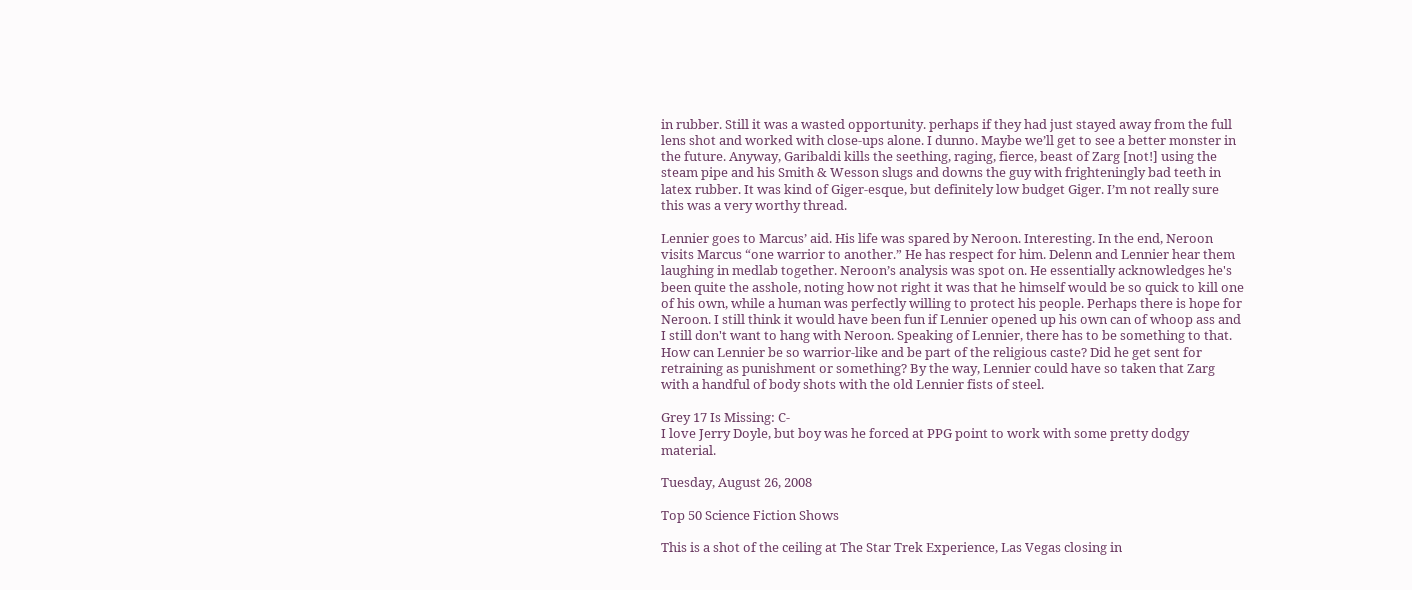in rubber. Still it was a wasted opportunity. perhaps if they had just stayed away from the full lens shot and worked with close-ups alone. I dunno. Maybe we’ll get to see a better monster in the future. Anyway, Garibaldi kills the seething, raging, fierce, beast of Zarg [not!] using the steam pipe and his Smith & Wesson slugs and downs the guy with frighteningly bad teeth in latex rubber. It was kind of Giger-esque, but definitely low budget Giger. I’m not really sure this was a very worthy thread.

Lennier goes to Marcus’ aid. His life was spared by Neroon. Interesting. In the end, Neroon visits Marcus “one warrior to another.” He has respect for him. Delenn and Lennier hear them laughing in medlab together. Neroon’s analysis was spot on. He essentially acknowledges he's been quite the asshole, noting how not right it was that he himself would be so quick to kill one of his own, while a human was perfectly willing to protect his people. Perhaps there is hope for Neroon. I still think it would have been fun if Lennier opened up his own can of whoop ass and I still don't want to hang with Neroon. Speaking of Lennier, there has to be something to that. How can Lennier be so warrior-like and be part of the religious caste? Did he get sent for retraining as punishment or something? By the way, Lennier could have so taken that Zarg with a handful of body shots with the old Lennier fists of steel.

Grey 17 Is Missing: C-
I love Jerry Doyle, but boy was he forced at PPG point to work with some pretty dodgy material.

Tuesday, August 26, 2008

Top 50 Science Fiction Shows

This is a shot of the ceiling at The Star Trek Experience, Las Vegas closing in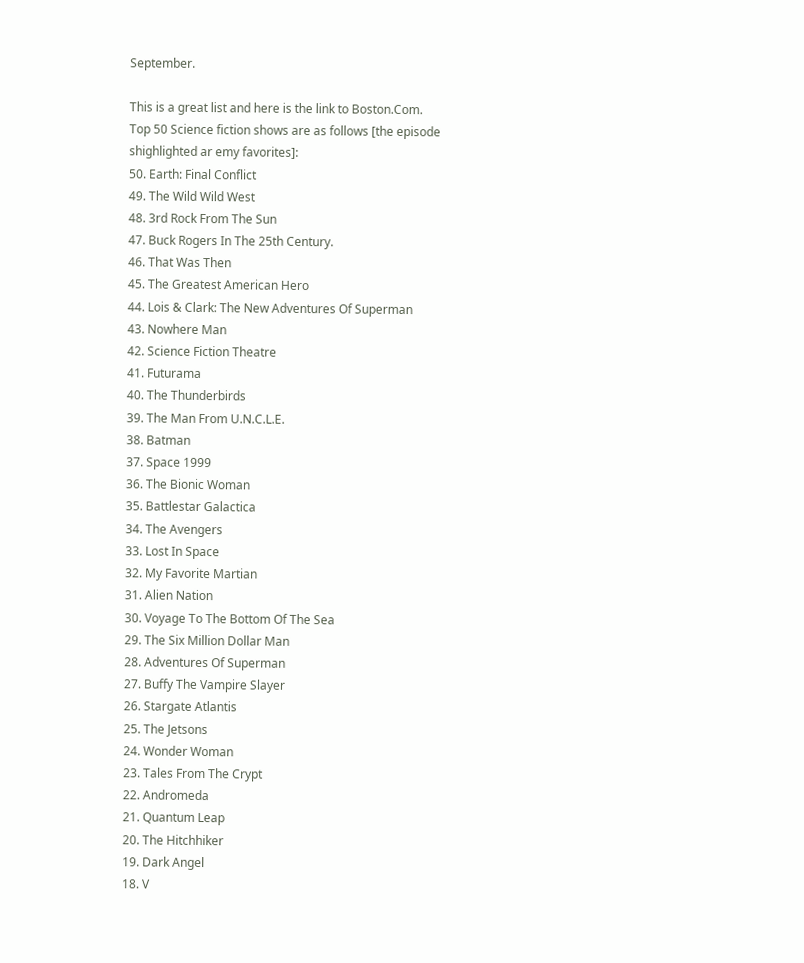September.

This is a great list and here is the link to Boston.Com.
Top 50 Science fiction shows are as follows [the episode shighlighted ar emy favorites]:
50. Earth: Final Conflict
49. The Wild Wild West
48. 3rd Rock From The Sun
47. Buck Rogers In The 25th Century.
46. That Was Then
45. The Greatest American Hero
44. Lois & Clark: The New Adventures Of Superman
43. Nowhere Man
42. Science Fiction Theatre
41. Futurama
40. The Thunderbirds
39. The Man From U.N.C.L.E.
38. Batman
37. Space 1999
36. The Bionic Woman
35. Battlestar Galactica
34. The Avengers
33. Lost In Space
32. My Favorite Martian
31. Alien Nation
30. Voyage To The Bottom Of The Sea
29. The Six Million Dollar Man
28. Adventures Of Superman
27. Buffy The Vampire Slayer
26. Stargate Atlantis
25. The Jetsons
24. Wonder Woman
23. Tales From The Crypt
22. Andromeda
21. Quantum Leap
20. The Hitchhiker
19. Dark Angel
18. V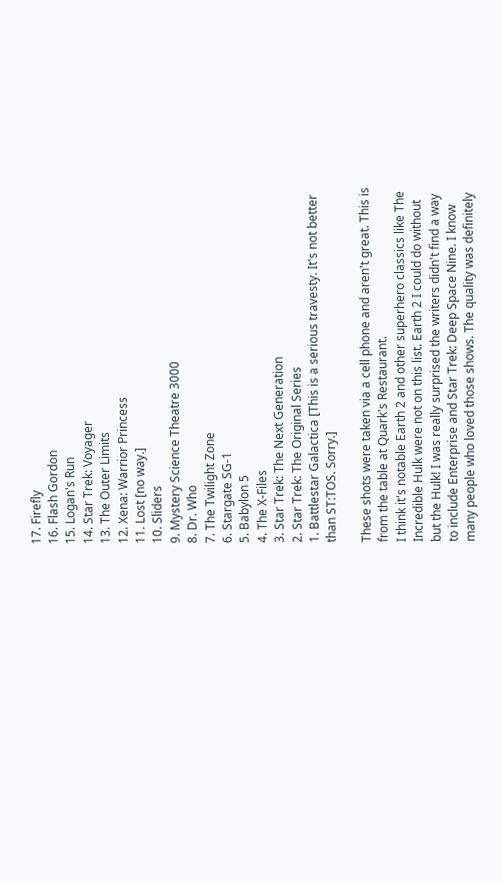17. Firefly
16. Flash Gordon
15. Logan's Run
14. Star Trek: Voyager
13. The Outer Limits
12. Xena: Warrior Princess
11. Lost [no way.]
10. Sliders
9. Mystery Science Theatre 3000
8. Dr. Who
7. The Twilight Zone
6. Stargate SG-1
5. Babylon 5
4. The X-Files
3. Star Trek: The Next Generation
2. Star Trek: The Original Series
1. Battlestar Galactica [This is a serious travesty. It's not better than ST:TOS. Sorry.]

These shots were taken via a cell phone and aren't great. This is from the table at Quark's Restaurant.
I think it's notable Earth 2 and other superhero classics like The Incredible Hulk were not on this list. Earth 2 I could do without but the Hulk! I was really surprised the writers didn't find a way to include Enterprise and Star Trek: Deep Space Nine. I know many people who loved those shows. The quality was definitely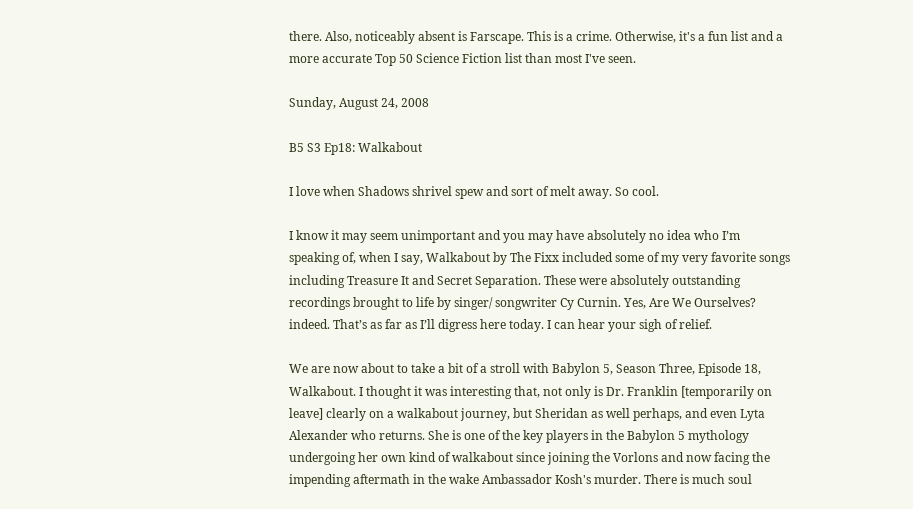there. Also, noticeably absent is Farscape. This is a crime. Otherwise, it's a fun list and a more accurate Top 50 Science Fiction list than most I've seen.

Sunday, August 24, 2008

B5 S3 Ep18: Walkabout

I love when Shadows shrivel spew and sort of melt away. So cool.

I know it may seem unimportant and you may have absolutely no idea who I’m speaking of, when I say, Walkabout by The Fixx included some of my very favorite songs including Treasure It and Secret Separation. These were absolutely outstanding recordings brought to life by singer/ songwriter Cy Curnin. Yes, Are We Ourselves? indeed. That’s as far as I’ll digress here today. I can hear your sigh of relief.

We are now about to take a bit of a stroll with Babylon 5, Season Three, Episode 18, Walkabout. I thought it was interesting that, not only is Dr. Franklin [temporarily on leave] clearly on a walkabout journey, but Sheridan as well perhaps, and even Lyta Alexander who returns. She is one of the key players in the Babylon 5 mythology undergoing her own kind of walkabout since joining the Vorlons and now facing the impending aftermath in the wake Ambassador Kosh's murder. There is much soul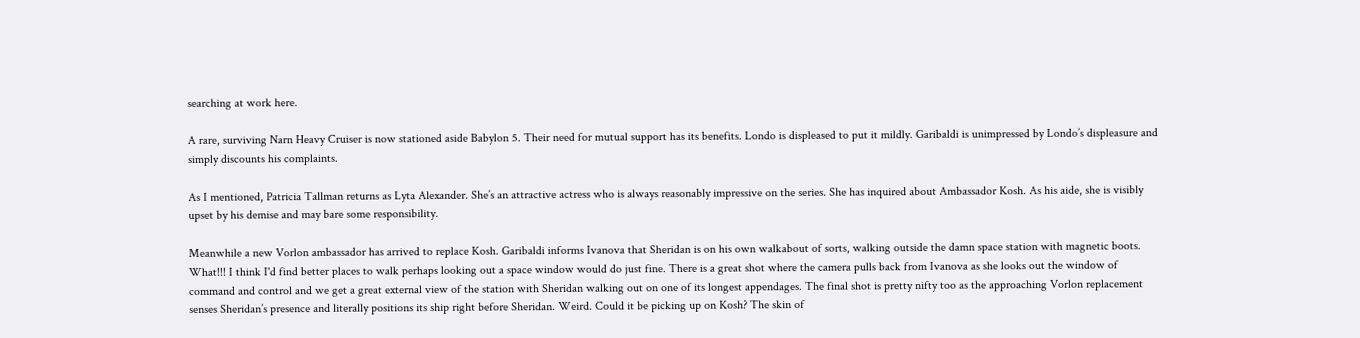searching at work here.

A rare, surviving Narn Heavy Cruiser is now stationed aside Babylon 5. Their need for mutual support has its benefits. Londo is displeased to put it mildly. Garibaldi is unimpressed by Londo’s displeasure and simply discounts his complaints.

As I mentioned, Patricia Tallman returns as Lyta Alexander. She’s an attractive actress who is always reasonably impressive on the series. She has inquired about Ambassador Kosh. As his aide, she is visibly upset by his demise and may bare some responsibility.

Meanwhile a new Vorlon ambassador has arrived to replace Kosh. Garibaldi informs Ivanova that Sheridan is on his own walkabout of sorts, walking outside the damn space station with magnetic boots. What!!! I think I'd find better places to walk perhaps looking out a space window would do just fine. There is a great shot where the camera pulls back from Ivanova as she looks out the window of command and control and we get a great external view of the station with Sheridan walking out on one of its longest appendages. The final shot is pretty nifty too as the approaching Vorlon replacement senses Sheridan’s presence and literally positions its ship right before Sheridan. Weird. Could it be picking up on Kosh? The skin of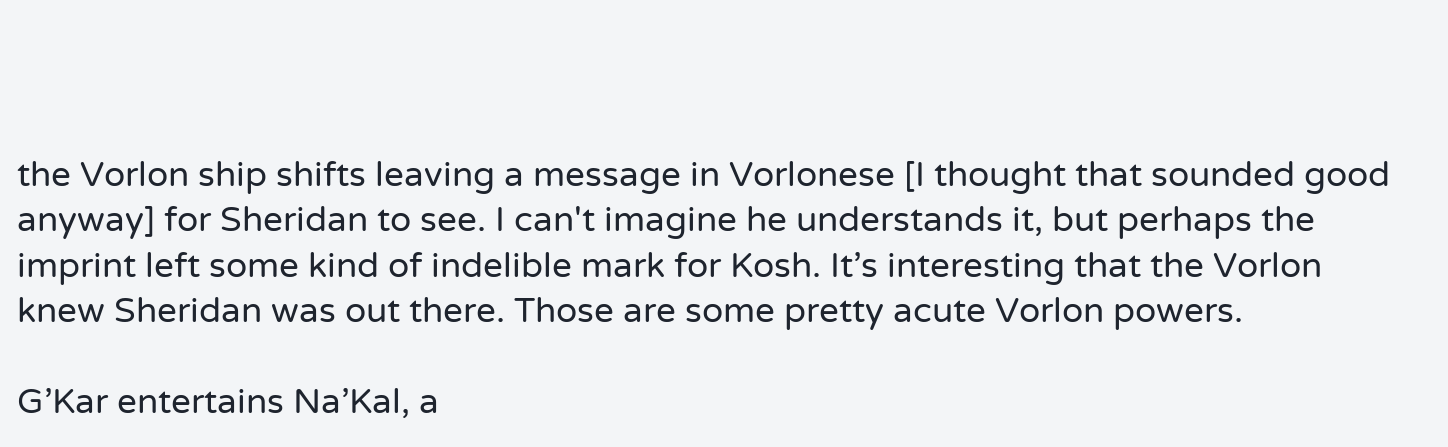the Vorlon ship shifts leaving a message in Vorlonese [I thought that sounded good anyway] for Sheridan to see. I can't imagine he understands it, but perhaps the imprint left some kind of indelible mark for Kosh. It’s interesting that the Vorlon knew Sheridan was out there. Those are some pretty acute Vorlon powers.

G’Kar entertains Na’Kal, a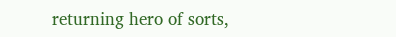returning hero of sorts,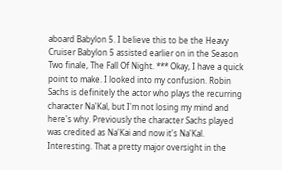aboard Babylon 5. I believe this to be the Heavy Cruiser Babylon 5 assisted earlier on in the Season Two finale, The Fall Of Night. *** Okay, I have a quick point to make. I looked into my confusion. Robin Sachs is definitely the actor who plays the recurring character Na'Kal, but I'm not losing my mind and here's why. Previously the character Sachs played was credited as Na'Kai and now it's Na'Kal. Interesting. That a pretty major oversight in the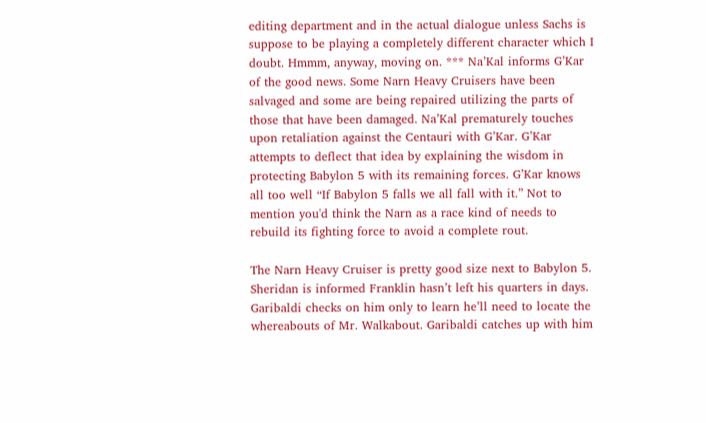editing department and in the actual dialogue unless Sachs is suppose to be playing a completely different character which I doubt. Hmmm, anyway, moving on. *** Na’Kal informs G’Kar of the good news. Some Narn Heavy Cruisers have been salvaged and some are being repaired utilizing the parts of those that have been damaged. Na’Kal prematurely touches upon retaliation against the Centauri with G’Kar. G’Kar attempts to deflect that idea by explaining the wisdom in protecting Babylon 5 with its remaining forces. G’Kar knows all too well “If Babylon 5 falls we all fall with it.” Not to mention you'd think the Narn as a race kind of needs to rebuild its fighting force to avoid a complete rout.

The Narn Heavy Cruiser is pretty good size next to Babylon 5.
Sheridan is informed Franklin hasn’t left his quarters in days. Garibaldi checks on him only to learn he’ll need to locate the whereabouts of Mr. Walkabout. Garibaldi catches up with him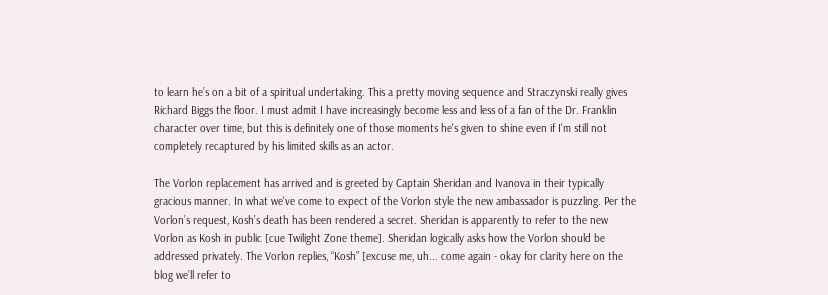to learn he’s on a bit of a spiritual undertaking. This a pretty moving sequence and Straczynski really gives Richard Biggs the floor. I must admit I have increasingly become less and less of a fan of the Dr. Franklin character over time, but this is definitely one of those moments he's given to shine even if I'm still not completely recaptured by his limited skills as an actor.

The Vorlon replacement has arrived and is greeted by Captain Sheridan and Ivanova in their typically gracious manner. In what we've come to expect of the Vorlon style the new ambassador is puzzling. Per the Vorlon’s request, Kosh’s death has been rendered a secret. Sheridan is apparently to refer to the new Vorlon as Kosh in public [cue Twilight Zone theme]. Sheridan logically asks how the Vorlon should be addressed privately. The Vorlon replies, “Kosh” [excuse me, uh... come again - okay for clarity here on the blog we’ll refer to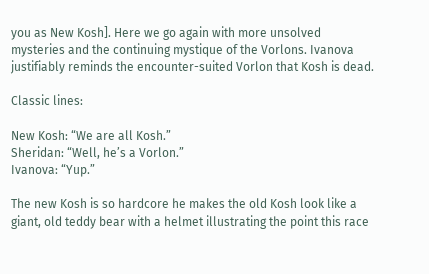you as New Kosh]. Here we go again with more unsolved mysteries and the continuing mystique of the Vorlons. Ivanova justifiably reminds the encounter-suited Vorlon that Kosh is dead.

Classic lines:

New Kosh: “We are all Kosh.”
Sheridan: “Well, he’s a Vorlon.”
Ivanova: “Yup.”

The new Kosh is so hardcore he makes the old Kosh look like a giant, old teddy bear with a helmet illustrating the point this race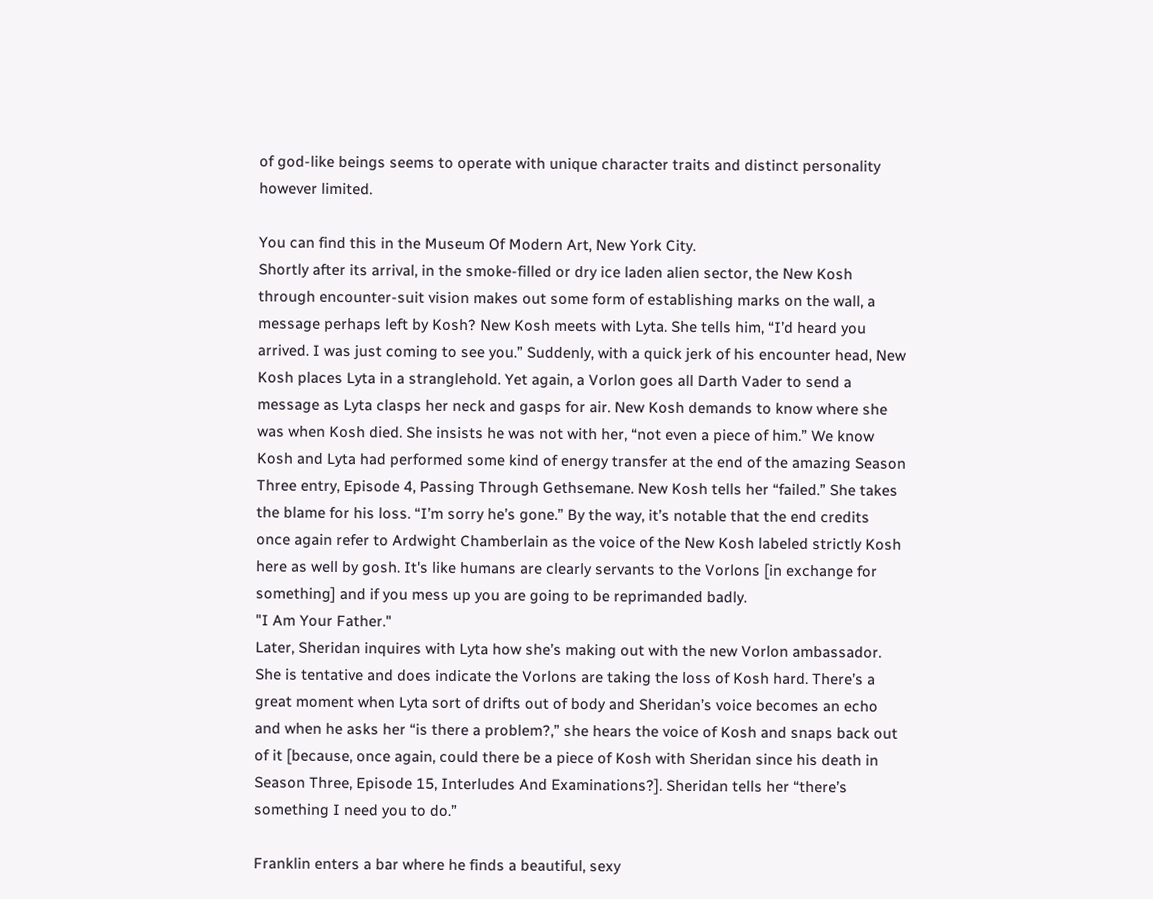of god-like beings seems to operate with unique character traits and distinct personality however limited.

You can find this in the Museum Of Modern Art, New York City.
Shortly after its arrival, in the smoke-filled or dry ice laden alien sector, the New Kosh through encounter-suit vision makes out some form of establishing marks on the wall, a message perhaps left by Kosh? New Kosh meets with Lyta. She tells him, “I’d heard you arrived. I was just coming to see you.” Suddenly, with a quick jerk of his encounter head, New Kosh places Lyta in a stranglehold. Yet again, a Vorlon goes all Darth Vader to send a message as Lyta clasps her neck and gasps for air. New Kosh demands to know where she was when Kosh died. She insists he was not with her, “not even a piece of him.” We know Kosh and Lyta had performed some kind of energy transfer at the end of the amazing Season Three entry, Episode 4, Passing Through Gethsemane. New Kosh tells her “failed.” She takes the blame for his loss. “I’m sorry he’s gone.” By the way, it’s notable that the end credits once again refer to Ardwight Chamberlain as the voice of the New Kosh labeled strictly Kosh here as well by gosh. It's like humans are clearly servants to the Vorlons [in exchange for something] and if you mess up you are going to be reprimanded badly.
"I Am Your Father."
Later, Sheridan inquires with Lyta how she’s making out with the new Vorlon ambassador. She is tentative and does indicate the Vorlons are taking the loss of Kosh hard. There’s a great moment when Lyta sort of drifts out of body and Sheridan’s voice becomes an echo and when he asks her “is there a problem?,” she hears the voice of Kosh and snaps back out of it [because, once again, could there be a piece of Kosh with Sheridan since his death in Season Three, Episode 15, Interludes And Examinations?]. Sheridan tells her “there’s something I need you to do.”

Franklin enters a bar where he finds a beautiful, sexy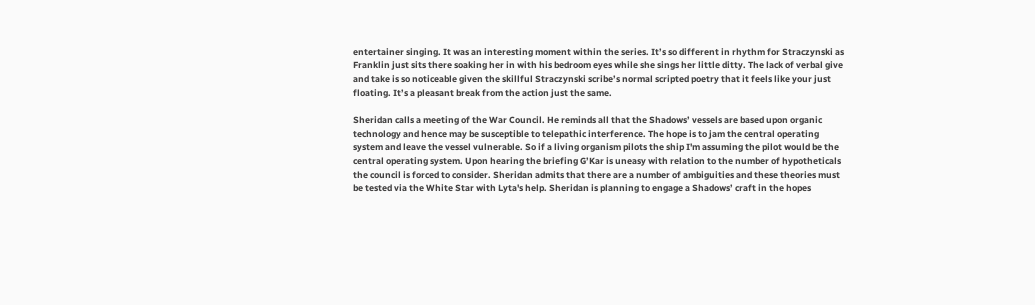entertainer singing. It was an interesting moment within the series. It’s so different in rhythm for Straczynski as Franklin just sits there soaking her in with his bedroom eyes while she sings her little ditty. The lack of verbal give and take is so noticeable given the skillful Straczynski scribe’s normal scripted poetry that it feels like your just floating. It’s a pleasant break from the action just the same.

Sheridan calls a meeting of the War Council. He reminds all that the Shadows’ vessels are based upon organic technology and hence may be susceptible to telepathic interference. The hope is to jam the central operating system and leave the vessel vulnerable. So if a living organism pilots the ship I'm assuming the pilot would be the central operating system. Upon hearing the briefing G’Kar is uneasy with relation to the number of hypotheticals the council is forced to consider. Sheridan admits that there are a number of ambiguities and these theories must be tested via the White Star with Lyta's help. Sheridan is planning to engage a Shadows’ craft in the hopes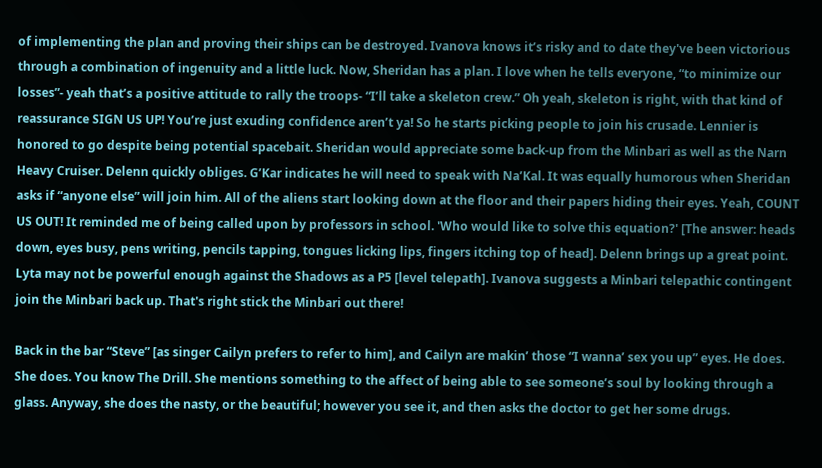of implementing the plan and proving their ships can be destroyed. Ivanova knows it’s risky and to date they've been victorious through a combination of ingenuity and a little luck. Now, Sheridan has a plan. I love when he tells everyone, “to minimize our losses”- yeah that’s a positive attitude to rally the troops- “I’ll take a skeleton crew.” Oh yeah, skeleton is right, with that kind of reassurance SIGN US UP! You’re just exuding confidence aren’t ya! So he starts picking people to join his crusade. Lennier is honored to go despite being potential spacebait. Sheridan would appreciate some back-up from the Minbari as well as the Narn Heavy Cruiser. Delenn quickly obliges. G’Kar indicates he will need to speak with Na’Kal. It was equally humorous when Sheridan asks if “anyone else” will join him. All of the aliens start looking down at the floor and their papers hiding their eyes. Yeah, COUNT US OUT! It reminded me of being called upon by professors in school. 'Who would like to solve this equation?' [The answer: heads down, eyes busy, pens writing, pencils tapping, tongues licking lips, fingers itching top of head]. Delenn brings up a great point. Lyta may not be powerful enough against the Shadows as a P5 [level telepath]. Ivanova suggests a Minbari telepathic contingent join the Minbari back up. That's right stick the Minbari out there!

Back in the bar “Steve” [as singer Cailyn prefers to refer to him], and Cailyn are makin’ those “I wanna’ sex you up” eyes. He does. She does. You know The Drill. She mentions something to the affect of being able to see someone’s soul by looking through a glass. Anyway, she does the nasty, or the beautiful; however you see it, and then asks the doctor to get her some drugs.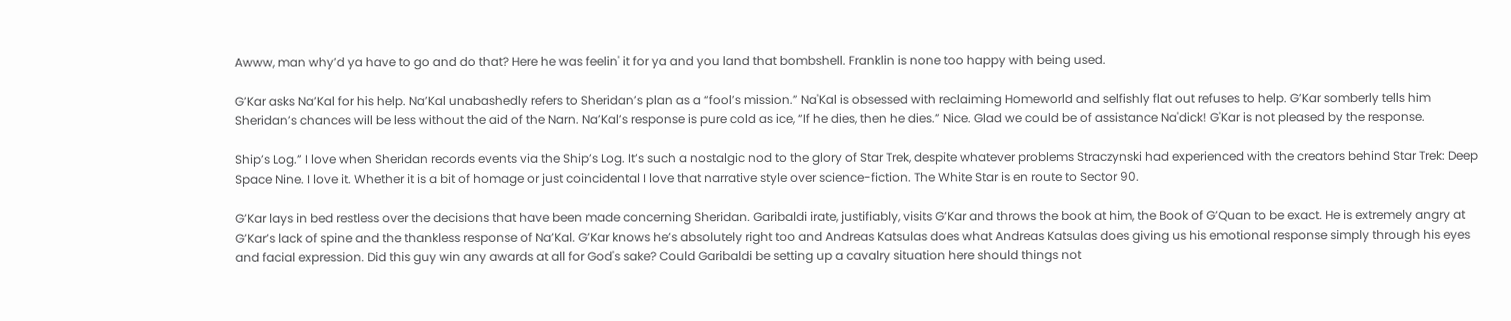Awww, man why’d ya have to go and do that? Here he was feelin' it for ya and you land that bombshell. Franklin is none too happy with being used.

G’Kar asks Na’Kal for his help. Na’Kal unabashedly refers to Sheridan’s plan as a “fool’s mission.” Na'Kal is obsessed with reclaiming Homeworld and selfishly flat out refuses to help. G’Kar somberly tells him Sheridan’s chances will be less without the aid of the Narn. Na’Kal’s response is pure cold as ice, “If he dies, then he dies.” Nice. Glad we could be of assistance Na'dick! G'Kar is not pleased by the response.

Ship’s Log.” I love when Sheridan records events via the Ship’s Log. It’s such a nostalgic nod to the glory of Star Trek, despite whatever problems Straczynski had experienced with the creators behind Star Trek: Deep Space Nine. I love it. Whether it is a bit of homage or just coincidental I love that narrative style over science-fiction. The White Star is en route to Sector 90.

G’Kar lays in bed restless over the decisions that have been made concerning Sheridan. Garibaldi irate, justifiably, visits G’Kar and throws the book at him, the Book of G’Quan to be exact. He is extremely angry at G’Kar’s lack of spine and the thankless response of Na’Kal. G’Kar knows he’s absolutely right too and Andreas Katsulas does what Andreas Katsulas does giving us his emotional response simply through his eyes and facial expression. Did this guy win any awards at all for God's sake? Could Garibaldi be setting up a cavalry situation here should things not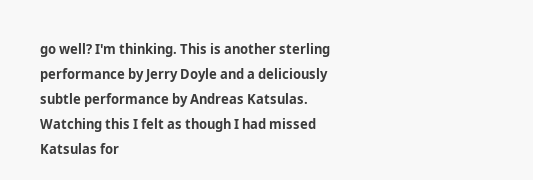go well? I'm thinking. This is another sterling performance by Jerry Doyle and a deliciously subtle performance by Andreas Katsulas. Watching this I felt as though I had missed Katsulas for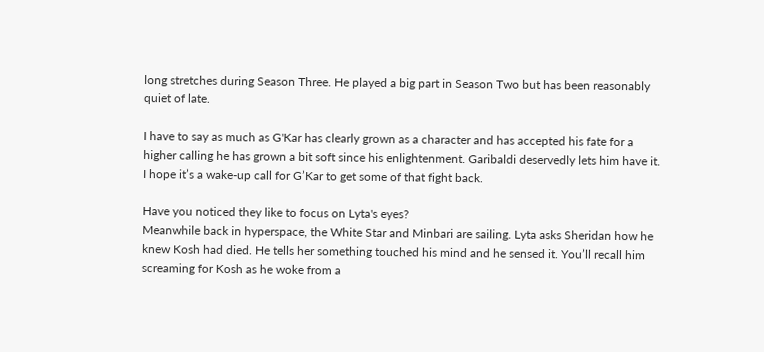long stretches during Season Three. He played a big part in Season Two but has been reasonably quiet of late.

I have to say as much as G'Kar has clearly grown as a character and has accepted his fate for a higher calling he has grown a bit soft since his enlightenment. Garibaldi deservedly lets him have it. I hope it’s a wake-up call for G’Kar to get some of that fight back.

Have you noticed they like to focus on Lyta's eyes?
Meanwhile back in hyperspace, the White Star and Minbari are sailing. Lyta asks Sheridan how he knew Kosh had died. He tells her something touched his mind and he sensed it. You’ll recall him screaming for Kosh as he woke from a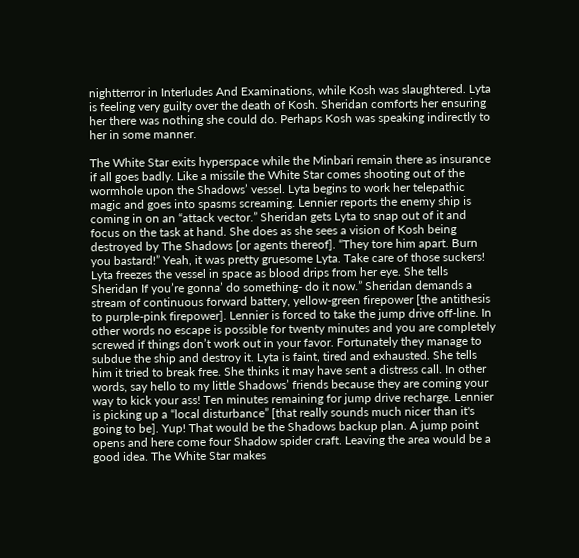nightterror in Interludes And Examinations, while Kosh was slaughtered. Lyta is feeling very guilty over the death of Kosh. Sheridan comforts her ensuring her there was nothing she could do. Perhaps Kosh was speaking indirectly to her in some manner.

The White Star exits hyperspace while the Minbari remain there as insurance if all goes badly. Like a missile the White Star comes shooting out of the wormhole upon the Shadows’ vessel. Lyta begins to work her telepathic magic and goes into spasms screaming. Lennier reports the enemy ship is coming in on an “attack vector.” Sheridan gets Lyta to snap out of it and focus on the task at hand. She does as she sees a vision of Kosh being destroyed by The Shadows [or agents thereof]. “They tore him apart. Burn you bastard!” Yeah, it was pretty gruesome Lyta. Take care of those suckers! Lyta freezes the vessel in space as blood drips from her eye. She tells Sheridan If you’re gonna’ do something- do it now.” Sheridan demands a stream of continuous forward battery, yellow-green firepower [the antithesis to purple-pink firepower]. Lennier is forced to take the jump drive off-line. In other words no escape is possible for twenty minutes and you are completely screwed if things don’t work out in your favor. Fortunately they manage to subdue the ship and destroy it. Lyta is faint, tired and exhausted. She tells him it tried to break free. She thinks it may have sent a distress call. In other words, say hello to my little Shadows’ friends because they are coming your way to kick your ass! Ten minutes remaining for jump drive recharge. Lennier is picking up a “local disturbance” [that really sounds much nicer than it's going to be]. Yup! That would be the Shadows backup plan. A jump point opens and here come four Shadow spider craft. Leaving the area would be a good idea. The White Star makes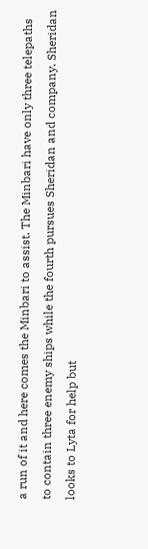a run of it and here comes the Minbari to assist. The Minbari have only three telepaths to contain three enemy ships while the fourth pursues Sheridan and company. Sheridan looks to Lyta for help but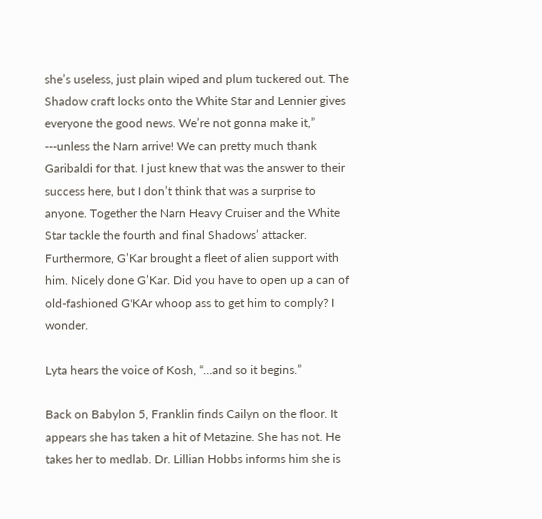she’s useless, just plain wiped and plum tuckered out. The Shadow craft locks onto the White Star and Lennier gives everyone the good news. We’re not gonna make it,” ---unless the Narn arrive! We can pretty much thank Garibaldi for that. I just knew that was the answer to their success here, but I don’t think that was a surprise to anyone. Together the Narn Heavy Cruiser and the White Star tackle the fourth and final Shadows’ attacker. Furthermore, G’Kar brought a fleet of alien support with him. Nicely done G’Kar. Did you have to open up a can of old-fashioned G'KAr whoop ass to get him to comply? I wonder.

Lyta hears the voice of Kosh, “…and so it begins.”

Back on Babylon 5, Franklin finds Cailyn on the floor. It appears she has taken a hit of Metazine. She has not. He takes her to medlab. Dr. Lillian Hobbs informs him she is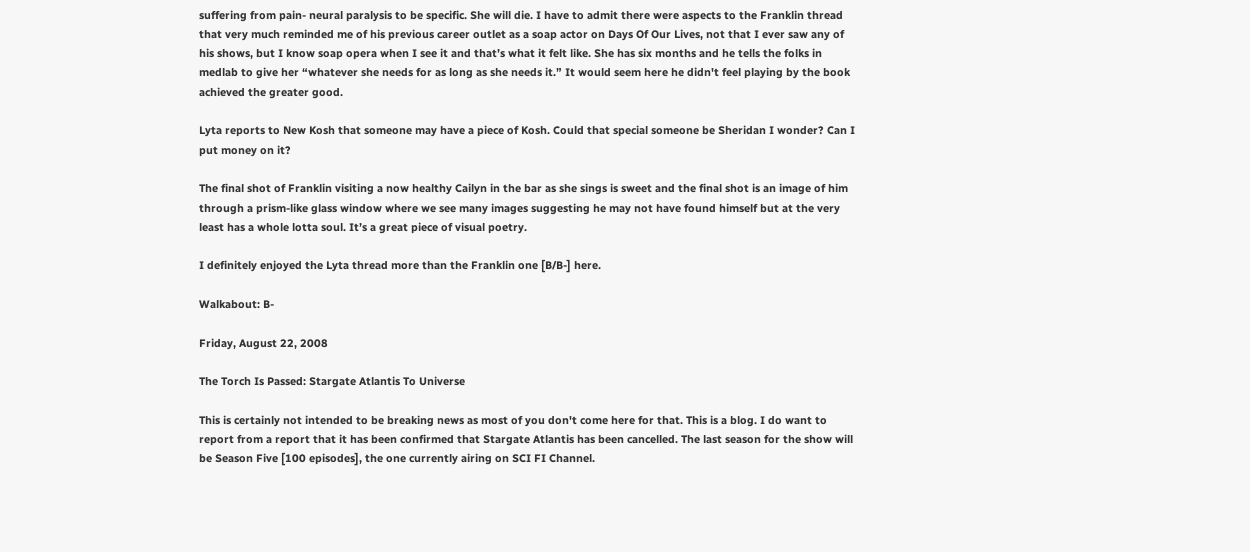suffering from pain- neural paralysis to be specific. She will die. I have to admit there were aspects to the Franklin thread that very much reminded me of his previous career outlet as a soap actor on Days Of Our Lives, not that I ever saw any of his shows, but I know soap opera when I see it and that’s what it felt like. She has six months and he tells the folks in medlab to give her “whatever she needs for as long as she needs it.” It would seem here he didn't feel playing by the book achieved the greater good.

Lyta reports to New Kosh that someone may have a piece of Kosh. Could that special someone be Sheridan I wonder? Can I put money on it?

The final shot of Franklin visiting a now healthy Cailyn in the bar as she sings is sweet and the final shot is an image of him through a prism-like glass window where we see many images suggesting he may not have found himself but at the very least has a whole lotta soul. It’s a great piece of visual poetry.

I definitely enjoyed the Lyta thread more than the Franklin one [B/B-] here.

Walkabout: B-

Friday, August 22, 2008

The Torch Is Passed: Stargate Atlantis To Universe

This is certainly not intended to be breaking news as most of you don't come here for that. This is a blog. I do want to report from a report that it has been confirmed that Stargate Atlantis has been cancelled. The last season for the show will be Season Five [100 episodes], the one currently airing on SCI FI Channel.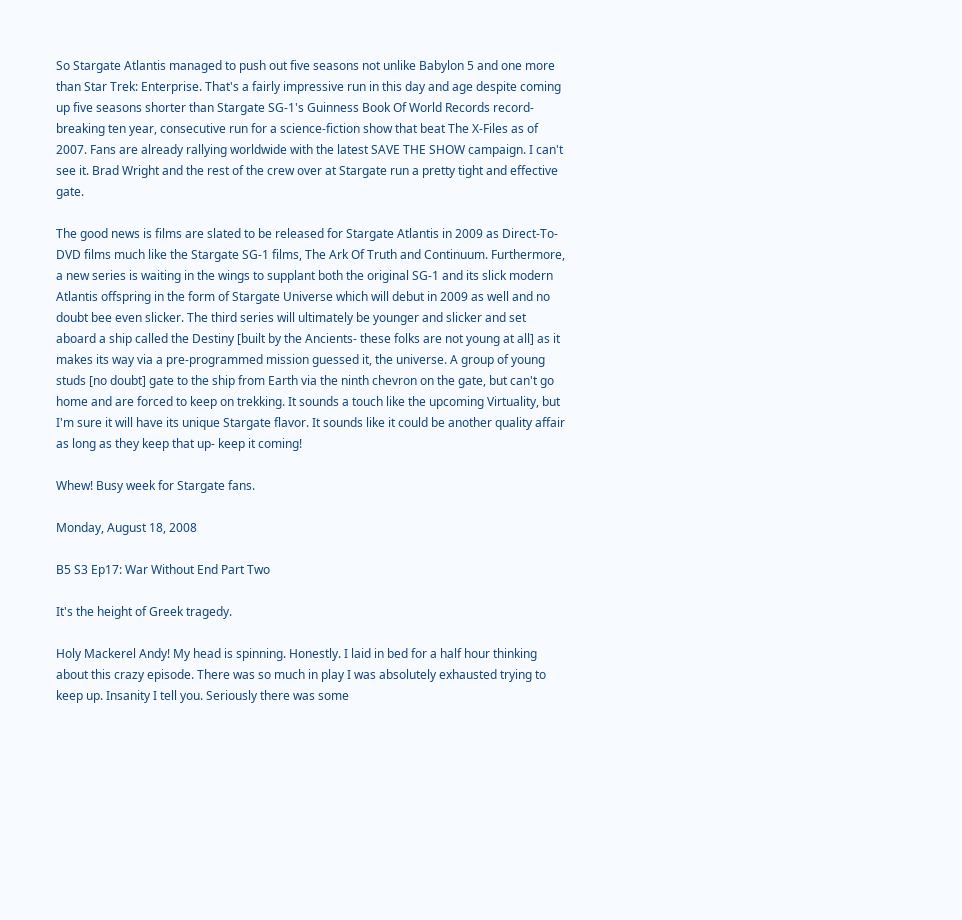So Stargate Atlantis managed to push out five seasons not unlike Babylon 5 and one more than Star Trek: Enterprise. That's a fairly impressive run in this day and age despite coming up five seasons shorter than Stargate SG-1's Guinness Book Of World Records record-breaking ten year, consecutive run for a science-fiction show that beat The X-Files as of 2007. Fans are already rallying worldwide with the latest SAVE THE SHOW campaign. I can't see it. Brad Wright and the rest of the crew over at Stargate run a pretty tight and effective gate.

The good news is films are slated to be released for Stargate Atlantis in 2009 as Direct-To-DVD films much like the Stargate SG-1 films, The Ark Of Truth and Continuum. Furthermore, a new series is waiting in the wings to supplant both the original SG-1 and its slick modern Atlantis offspring in the form of Stargate Universe which will debut in 2009 as well and no doubt bee even slicker. The third series will ultimately be younger and slicker and set aboard a ship called the Destiny [built by the Ancients- these folks are not young at all] as it makes its way via a pre-programmed mission guessed it, the universe. A group of young studs [no doubt] gate to the ship from Earth via the ninth chevron on the gate, but can't go home and are forced to keep on trekking. It sounds a touch like the upcoming Virtuality, but I'm sure it will have its unique Stargate flavor. It sounds like it could be another quality affair as long as they keep that up- keep it coming!

Whew! Busy week for Stargate fans.

Monday, August 18, 2008

B5 S3 Ep17: War Without End Part Two

It's the height of Greek tragedy.

Holy Mackerel Andy! My head is spinning. Honestly. I laid in bed for a half hour thinking about this crazy episode. There was so much in play I was absolutely exhausted trying to keep up. Insanity I tell you. Seriously there was some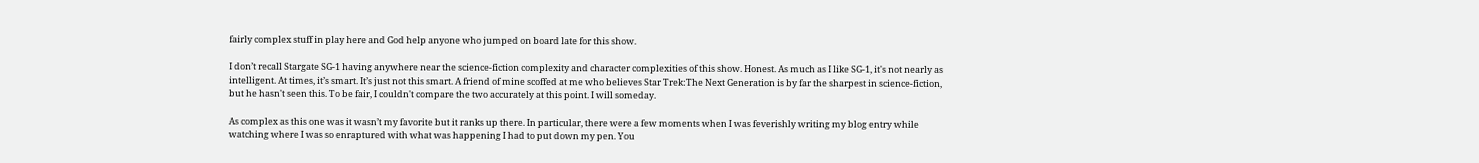fairly complex stuff in play here and God help anyone who jumped on board late for this show.

I don’t recall Stargate SG-1 having anywhere near the science-fiction complexity and character complexities of this show. Honest. As much as I like SG-1, it's not nearly as intelligent. At times, it’s smart. It’s just not this smart. A friend of mine scoffed at me who believes Star Trek:The Next Generation is by far the sharpest in science-fiction, but he hasn't seen this. To be fair, I couldn't compare the two accurately at this point. I will someday.

As complex as this one was it wasn’t my favorite but it ranks up there. In particular, there were a few moments when I was feverishly writing my blog entry while watching where I was so enraptured with what was happening I had to put down my pen. You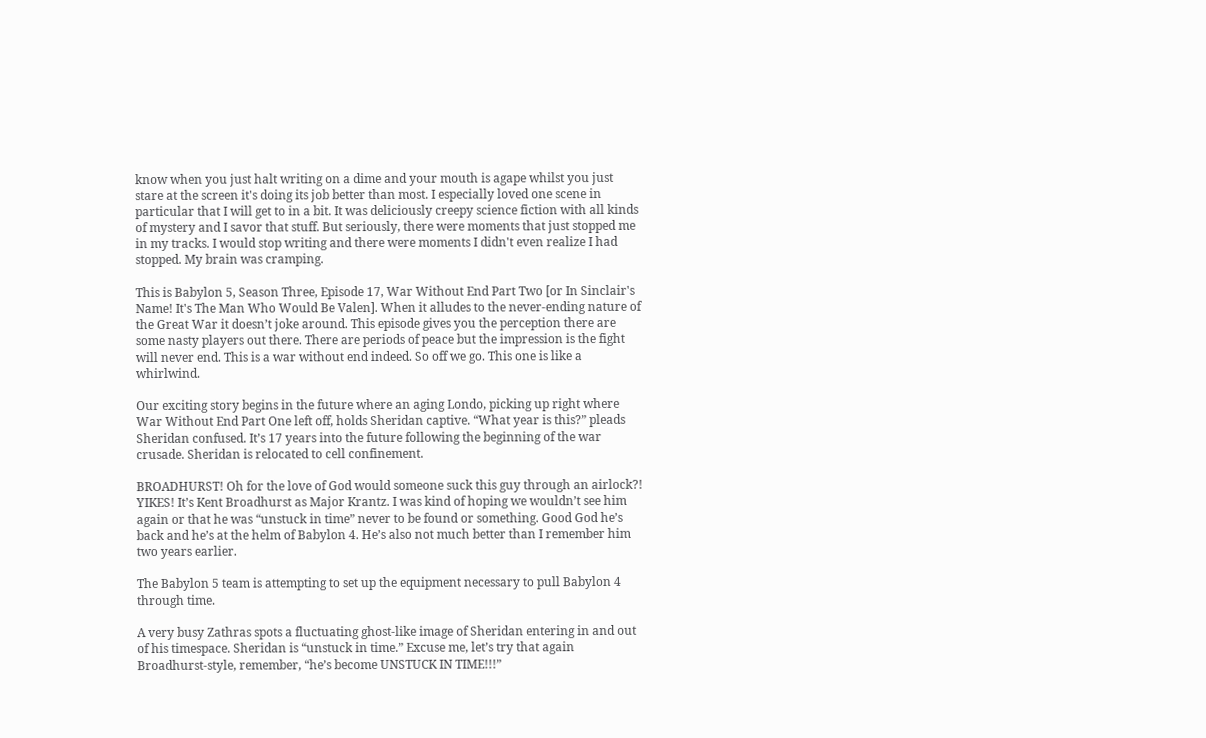know when you just halt writing on a dime and your mouth is agape whilst you just stare at the screen it's doing its job better than most. I especially loved one scene in particular that I will get to in a bit. It was deliciously creepy science fiction with all kinds of mystery and I savor that stuff. But seriously, there were moments that just stopped me in my tracks. I would stop writing and there were moments I didn't even realize I had stopped. My brain was cramping.

This is Babylon 5, Season Three, Episode 17, War Without End Part Two [or In Sinclair's Name! It's The Man Who Would Be Valen]. When it alludes to the never-ending nature of the Great War it doesn’t joke around. This episode gives you the perception there are some nasty players out there. There are periods of peace but the impression is the fight will never end. This is a war without end indeed. So off we go. This one is like a whirlwind.

Our exciting story begins in the future where an aging Londo, picking up right where War Without End Part One left off, holds Sheridan captive. “What year is this?” pleads Sheridan confused. It’s 17 years into the future following the beginning of the war crusade. Sheridan is relocated to cell confinement.

BROADHURST! Oh for the love of God would someone suck this guy through an airlock?!
YIKES! It’s Kent Broadhurst as Major Krantz. I was kind of hoping we wouldn’t see him again or that he was “unstuck in time” never to be found or something. Good God he’s back and he’s at the helm of Babylon 4. He’s also not much better than I remember him two years earlier.

The Babylon 5 team is attempting to set up the equipment necessary to pull Babylon 4 through time.

A very busy Zathras spots a fluctuating ghost-like image of Sheridan entering in and out of his timespace. Sheridan is “unstuck in time.” Excuse me, let’s try that again Broadhurst-style, remember, “he’s become UNSTUCK IN TIME!!!”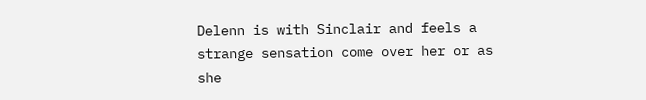Delenn is with Sinclair and feels a strange sensation come over her or as she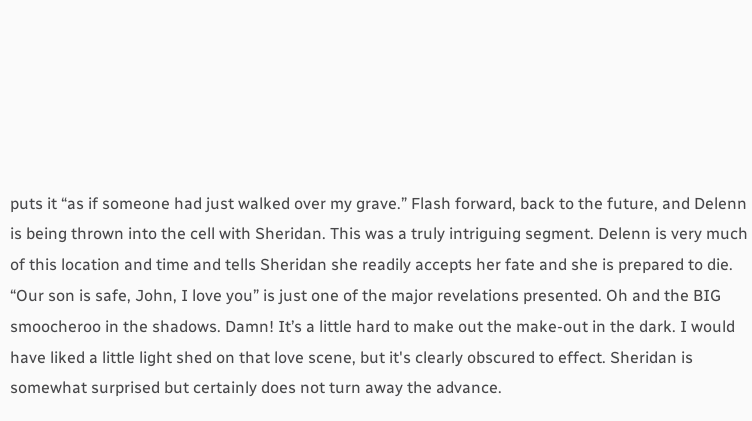puts it “as if someone had just walked over my grave.” Flash forward, back to the future, and Delenn is being thrown into the cell with Sheridan. This was a truly intriguing segment. Delenn is very much of this location and time and tells Sheridan she readily accepts her fate and she is prepared to die. “Our son is safe, John, I love you” is just one of the major revelations presented. Oh and the BIG smoocheroo in the shadows. Damn! It’s a little hard to make out the make-out in the dark. I would have liked a little light shed on that love scene, but it's clearly obscured to effect. Sheridan is somewhat surprised but certainly does not turn away the advance.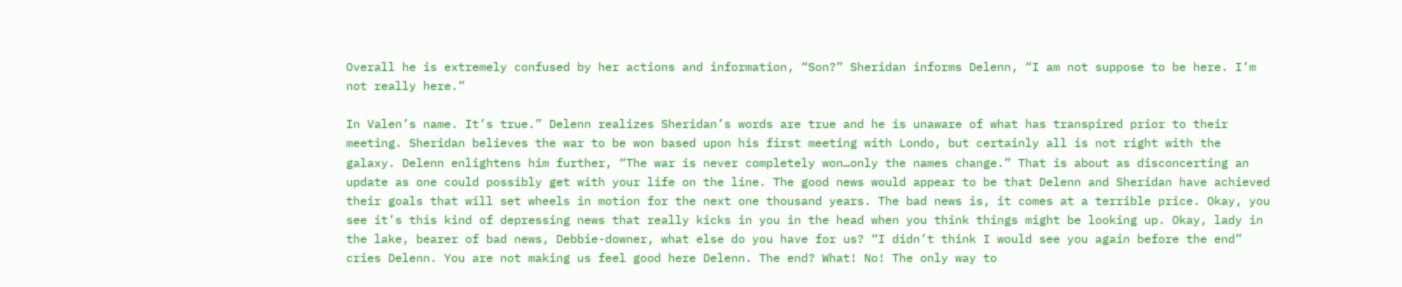Overall he is extremely confused by her actions and information, “Son?” Sheridan informs Delenn, “I am not suppose to be here. I’m not really here.”

In Valen’s name. It’s true.” Delenn realizes Sheridan’s words are true and he is unaware of what has transpired prior to their meeting. Sheridan believes the war to be won based upon his first meeting with Londo, but certainly all is not right with the galaxy. Delenn enlightens him further, “The war is never completely won…only the names change.” That is about as disconcerting an update as one could possibly get with your life on the line. The good news would appear to be that Delenn and Sheridan have achieved their goals that will set wheels in motion for the next one thousand years. The bad news is, it comes at a terrible price. Okay, you see it’s this kind of depressing news that really kicks in you in the head when you think things might be looking up. Okay, lady in the lake, bearer of bad news, Debbie-downer, what else do you have for us? “I didn’t think I would see you again before the end” cries Delenn. You are not making us feel good here Delenn. The end? What! No! The only way to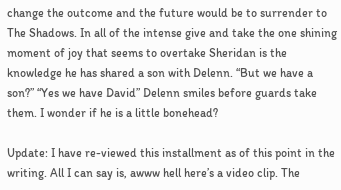change the outcome and the future would be to surrender to The Shadows. In all of the intense give and take the one shining moment of joy that seems to overtake Sheridan is the knowledge he has shared a son with Delenn. “But we have a son?” “Yes we have David” Delenn smiles before guards take them. I wonder if he is a little bonehead?

Update: I have re-viewed this installment as of this point in the writing. All I can say is, awww hell here’s a video clip. The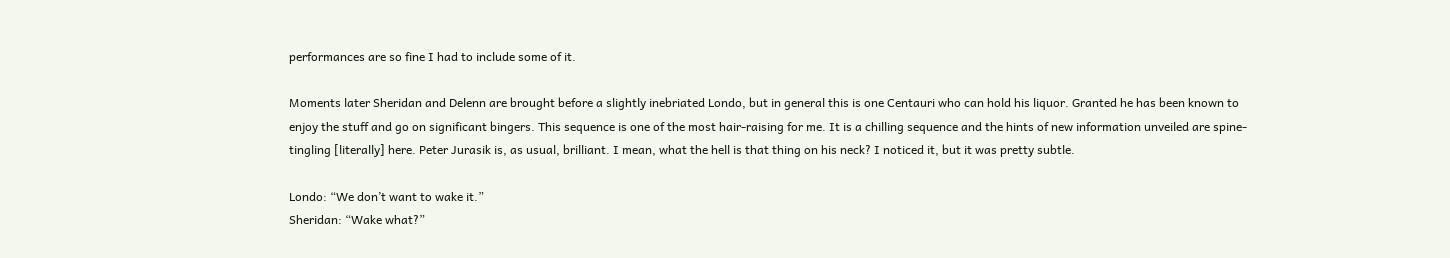performances are so fine I had to include some of it.

Moments later Sheridan and Delenn are brought before a slightly inebriated Londo, but in general this is one Centauri who can hold his liquor. Granted he has been known to enjoy the stuff and go on significant bingers. This sequence is one of the most hair-raising for me. It is a chilling sequence and the hints of new information unveiled are spine-tingling [literally] here. Peter Jurasik is, as usual, brilliant. I mean, what the hell is that thing on his neck? I noticed it, but it was pretty subtle.

Londo: “We don’t want to wake it.”
Sheridan: “Wake what?”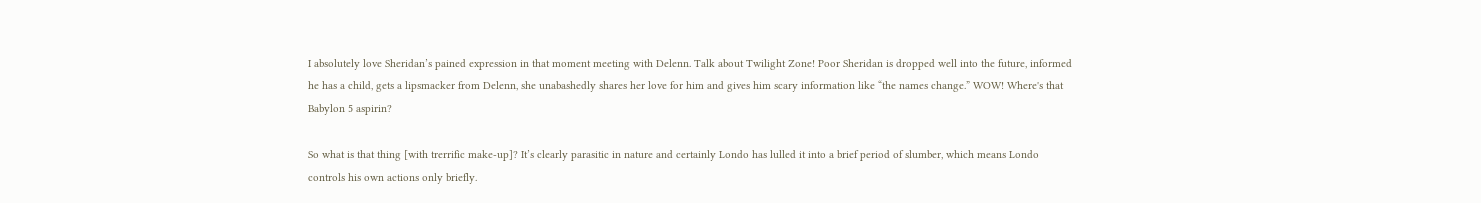I absolutely love Sheridan’s pained expression in that moment meeting with Delenn. Talk about Twilight Zone! Poor Sheridan is dropped well into the future, informed he has a child, gets a lipsmacker from Delenn, she unabashedly shares her love for him and gives him scary information like “the names change.” WOW! Where's that Babylon 5 aspirin?

So what is that thing [with trerrific make-up]? It’s clearly parasitic in nature and certainly Londo has lulled it into a brief period of slumber, which means Londo controls his own actions only briefly.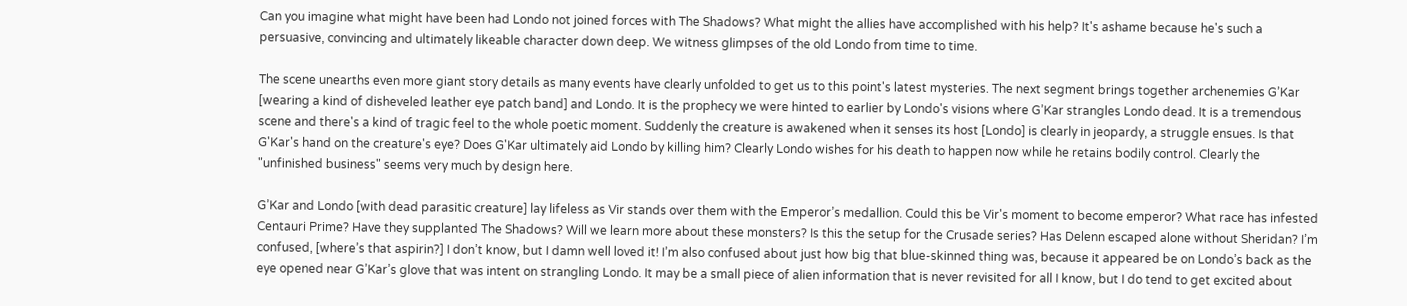Can you imagine what might have been had Londo not joined forces with The Shadows? What might the allies have accomplished with his help? It's ashame because he's such a persuasive, convincing and ultimately likeable character down deep. We witness glimpses of the old Londo from time to time.

The scene unearths even more giant story details as many events have clearly unfolded to get us to this point's latest mysteries. The next segment brings together archenemies G’Kar [wearing a kind of disheveled leather eye patch band] and Londo. It is the prophecy we were hinted to earlier by Londo's visions where G’Kar strangles Londo dead. It is a tremendous scene and there's a kind of tragic feel to the whole poetic moment. Suddenly the creature is awakened when it senses its host [Londo] is clearly in jeopardy, a struggle ensues. Is that G'Kar's hand on the creature's eye? Does G'Kar ultimately aid Londo by killing him? Clearly Londo wishes for his death to happen now while he retains bodily control. Clearly the "unfinished business" seems very much by design here.

G’Kar and Londo [with dead parasitic creature] lay lifeless as Vir stands over them with the Emperor’s medallion. Could this be Vir's moment to become emperor? What race has infested Centauri Prime? Have they supplanted The Shadows? Will we learn more about these monsters? Is this the setup for the Crusade series? Has Delenn escaped alone without Sheridan? I’m confused, [where’s that aspirin?] I don’t know, but I damn well loved it! I’m also confused about just how big that blue-skinned thing was, because it appeared be on Londo’s back as the eye opened near G’Kar’s glove that was intent on strangling Londo. It may be a small piece of alien information that is never revisited for all I know, but I do tend to get excited about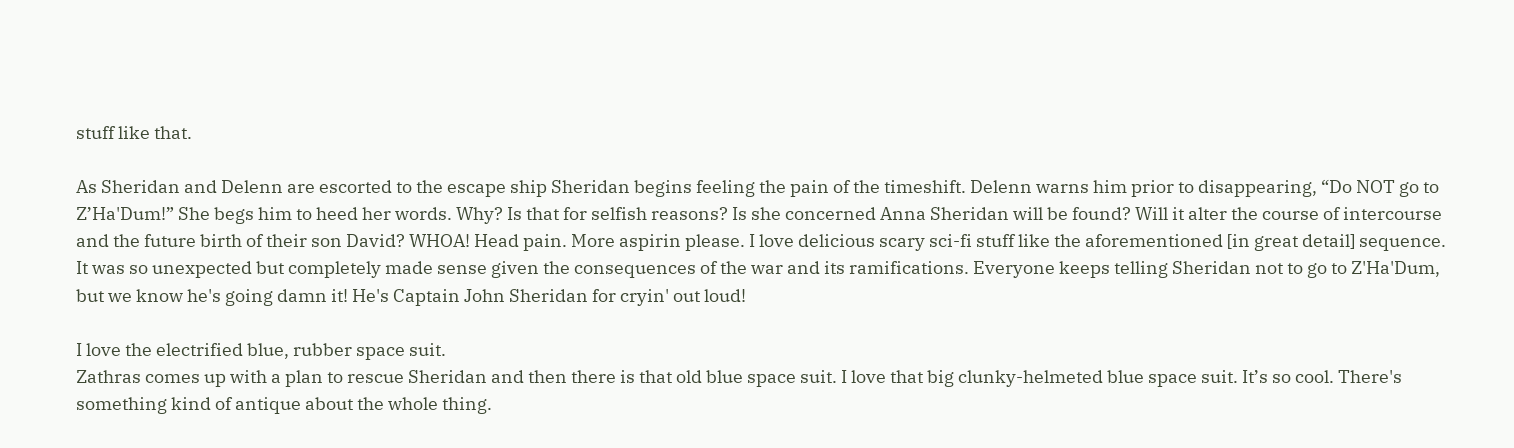stuff like that.

As Sheridan and Delenn are escorted to the escape ship Sheridan begins feeling the pain of the timeshift. Delenn warns him prior to disappearing, “Do NOT go to Z’Ha'Dum!” She begs him to heed her words. Why? Is that for selfish reasons? Is she concerned Anna Sheridan will be found? Will it alter the course of intercourse and the future birth of their son David? WHOA! Head pain. More aspirin please. I love delicious scary sci-fi stuff like the aforementioned [in great detail] sequence. It was so unexpected but completely made sense given the consequences of the war and its ramifications. Everyone keeps telling Sheridan not to go to Z'Ha'Dum, but we know he's going damn it! He's Captain John Sheridan for cryin' out loud!

I love the electrified blue, rubber space suit.
Zathras comes up with a plan to rescue Sheridan and then there is that old blue space suit. I love that big clunky-helmeted blue space suit. It’s so cool. There's something kind of antique about the whole thing.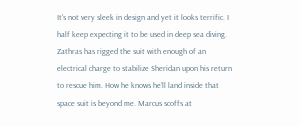It's not very sleek in design and yet it looks terrific. I half keep expecting it to be used in deep sea diving. Zathras has rigged the suit with enough of an electrical charge to stabilize Sheridan upon his return to rescue him. How he knows he’ll land inside that space suit is beyond me. Marcus scoffs at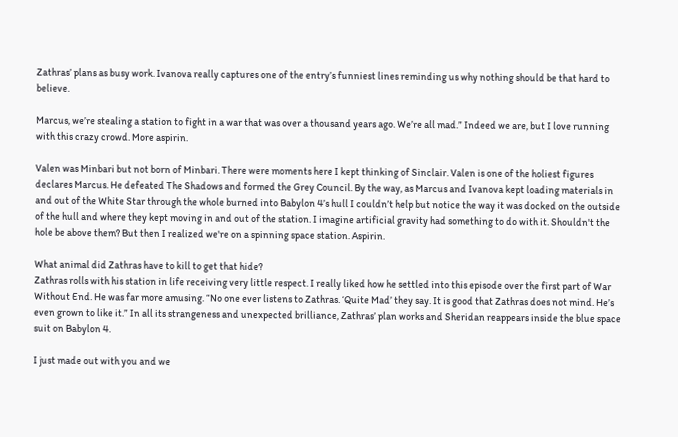Zathras’ plans as busy work. Ivanova really captures one of the entry’s funniest lines reminding us why nothing should be that hard to believe.

Marcus, we’re stealing a station to fight in a war that was over a thousand years ago. We’re all mad.” Indeed we are, but I love running with this crazy crowd. More aspirin.

Valen was Minbari but not born of Minbari. There were moments here I kept thinking of Sinclair. Valen is one of the holiest figures declares Marcus. He defeated The Shadows and formed the Grey Council. By the way, as Marcus and Ivanova kept loading materials in and out of the White Star through the whole burned into Babylon 4’s hull I couldn’t help but notice the way it was docked on the outside of the hull and where they kept moving in and out of the station. I imagine artificial gravity had something to do with it. Shouldn't the hole be above them? But then I realized we're on a spinning space station. Aspirin.

What animal did Zathras have to kill to get that hide?
Zathras rolls with his station in life receiving very little respect. I really liked how he settled into this episode over the first part of War Without End. He was far more amusing. “No one ever listens to Zathras. ‘Quite Mad’ they say. It is good that Zathras does not mind. He’s even grown to like it.” In all its strangeness and unexpected brilliance, Zathras’ plan works and Sheridan reappears inside the blue space suit on Babylon 4.

I just made out with you and we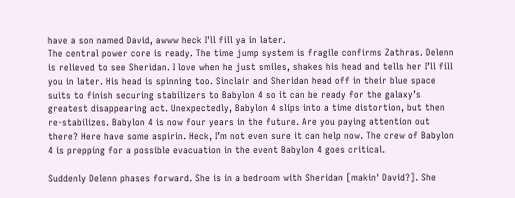have a son named David, awww heck I'll fill ya in later.
The central power core is ready. The time jump system is fragile confirms Zathras. Delenn is relieved to see Sheridan. I love when he just smiles, shakes his head and tells her I’ll fill you in later. His head is spinning too. Sinclair and Sheridan head off in their blue space suits to finish securing stabilizers to Babylon 4 so it can be ready for the galaxy’s greatest disappearing act. Unexpectedly, Babylon 4 slips into a time distortion, but then re-stabilizes. Babylon 4 is now four years in the future. Are you paying attention out there? Here have some aspirin. Heck, I’m not even sure it can help now. The crew of Babylon 4 is prepping for a possible evacuation in the event Babylon 4 goes critical.

Suddenly Delenn phases forward. She is in a bedroom with Sheridan [makin' David?]. She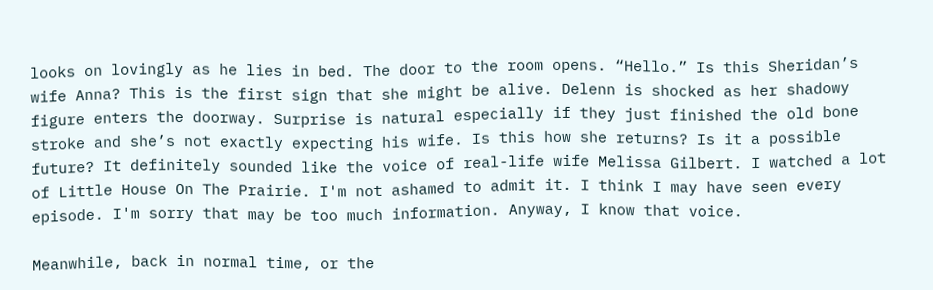looks on lovingly as he lies in bed. The door to the room opens. “Hello.” Is this Sheridan’s wife Anna? This is the first sign that she might be alive. Delenn is shocked as her shadowy figure enters the doorway. Surprise is natural especially if they just finished the old bone stroke and she’s not exactly expecting his wife. Is this how she returns? Is it a possible future? It definitely sounded like the voice of real-life wife Melissa Gilbert. I watched a lot of Little House On The Prairie. I'm not ashamed to admit it. I think I may have seen every episode. I'm sorry that may be too much information. Anyway, I know that voice.

Meanwhile, back in normal time, or the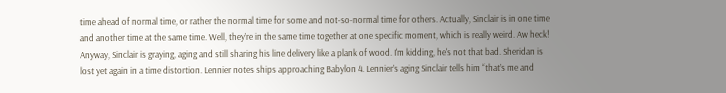time ahead of normal time, or rather the normal time for some and not-so-normal time for others. Actually, Sinclair is in one time and another time at the same time. Well, they’re in the same time together at one specific moment, which is really weird. Aw heck! Anyway, Sinclair is graying, aging and still sharing his line delivery like a plank of wood. I'm kidding, he's not that bad. Sheridan is lost yet again in a time distortion. Lennier notes ships approaching Babylon 4. Lennier’s aging Sinclair tells him “that’s me and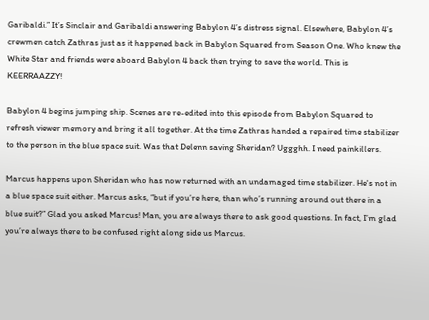Garibaldi.” It’s Sinclair and Garibaldi answering Babylon 4’s distress signal. Elsewhere, Babylon 4’s crewmen catch Zathras just as it happened back in Babylon Squared from Season One. Who knew the White Star and friends were aboard Babylon 4 back then trying to save the world. This is KEERRAAZZY!

Babylon 4 begins jumping ship. Scenes are re-edited into this episode from Babylon Squared to refresh viewer memory and bring it all together. At the time Zathras handed a repaired time stabilizer to the person in the blue space suit. Was that Delenn saving Sheridan? Uggghh. I need painkillers.

Marcus happens upon Sheridan who has now returned with an undamaged time stabilizer. He's not in a blue space suit either. Marcus asks, “but if you’re here, than who’s running around out there in a blue suit?” Glad you asked Marcus! Man, you are always there to ask good questions. In fact, I’m glad you’re always there to be confused right along side us Marcus.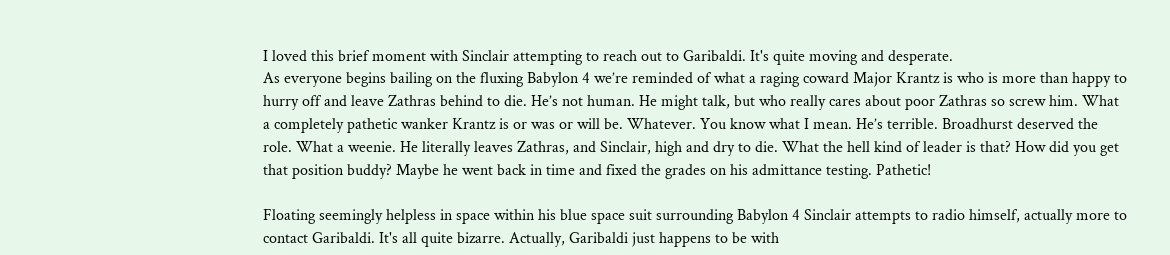I loved this brief moment with Sinclair attempting to reach out to Garibaldi. It's quite moving and desperate.
As everyone begins bailing on the fluxing Babylon 4 we’re reminded of what a raging coward Major Krantz is who is more than happy to hurry off and leave Zathras behind to die. He’s not human. He might talk, but who really cares about poor Zathras so screw him. What a completely pathetic wanker Krantz is or was or will be. Whatever. You know what I mean. He’s terrible. Broadhurst deserved the role. What a weenie. He literally leaves Zathras, and Sinclair, high and dry to die. What the hell kind of leader is that? How did you get that position buddy? Maybe he went back in time and fixed the grades on his admittance testing. Pathetic!

Floating seemingly helpless in space within his blue space suit surrounding Babylon 4 Sinclair attempts to radio himself, actually more to contact Garibaldi. It's all quite bizarre. Actually, Garibaldi just happens to be with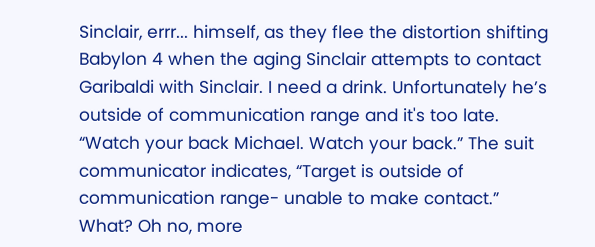Sinclair, errr... himself, as they flee the distortion shifting Babylon 4 when the aging Sinclair attempts to contact Garibaldi with Sinclair. I need a drink. Unfortunately he’s outside of communication range and it's too late. “Watch your back Michael. Watch your back.” The suit communicator indicates, “Target is outside of communication range- unable to make contact.” What? Oh no, more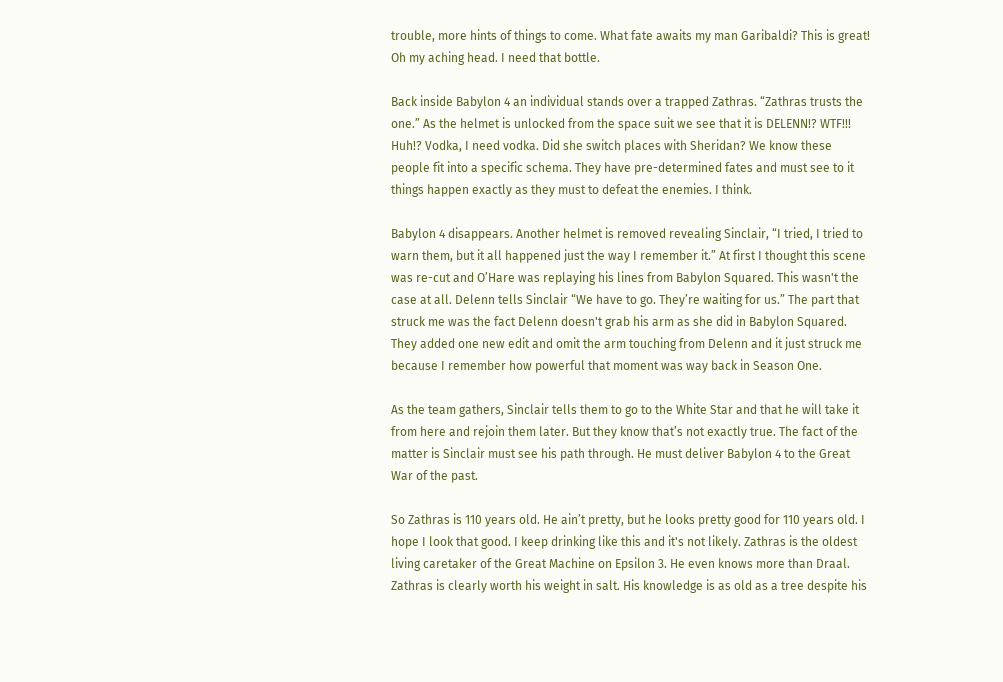trouble, more hints of things to come. What fate awaits my man Garibaldi? This is great! Oh my aching head. I need that bottle.

Back inside Babylon 4 an individual stands over a trapped Zathras. “Zathras trusts the one.” As the helmet is unlocked from the space suit we see that it is DELENN!? WTF!!! Huh!? Vodka, I need vodka. Did she switch places with Sheridan? We know these people fit into a specific schema. They have pre-determined fates and must see to it things happen exactly as they must to defeat the enemies. I think.

Babylon 4 disappears. Another helmet is removed revealing Sinclair, “I tried, I tried to warn them, but it all happened just the way I remember it.” At first I thought this scene was re-cut and O’Hare was replaying his lines from Babylon Squared. This wasn't the case at all. Delenn tells Sinclair “We have to go. They’re waiting for us.” The part that struck me was the fact Delenn doesn't grab his arm as she did in Babylon Squared. They added one new edit and omit the arm touching from Delenn and it just struck me because I remember how powerful that moment was way back in Season One.

As the team gathers, Sinclair tells them to go to the White Star and that he will take it from here and rejoin them later. But they know that’s not exactly true. The fact of the matter is Sinclair must see his path through. He must deliver Babylon 4 to the Great War of the past.

So Zathras is 110 years old. He ain’t pretty, but he looks pretty good for 110 years old. I hope I look that good. I keep drinking like this and it's not likely. Zathras is the oldest living caretaker of the Great Machine on Epsilon 3. He even knows more than Draal. Zathras is clearly worth his weight in salt. His knowledge is as old as a tree despite his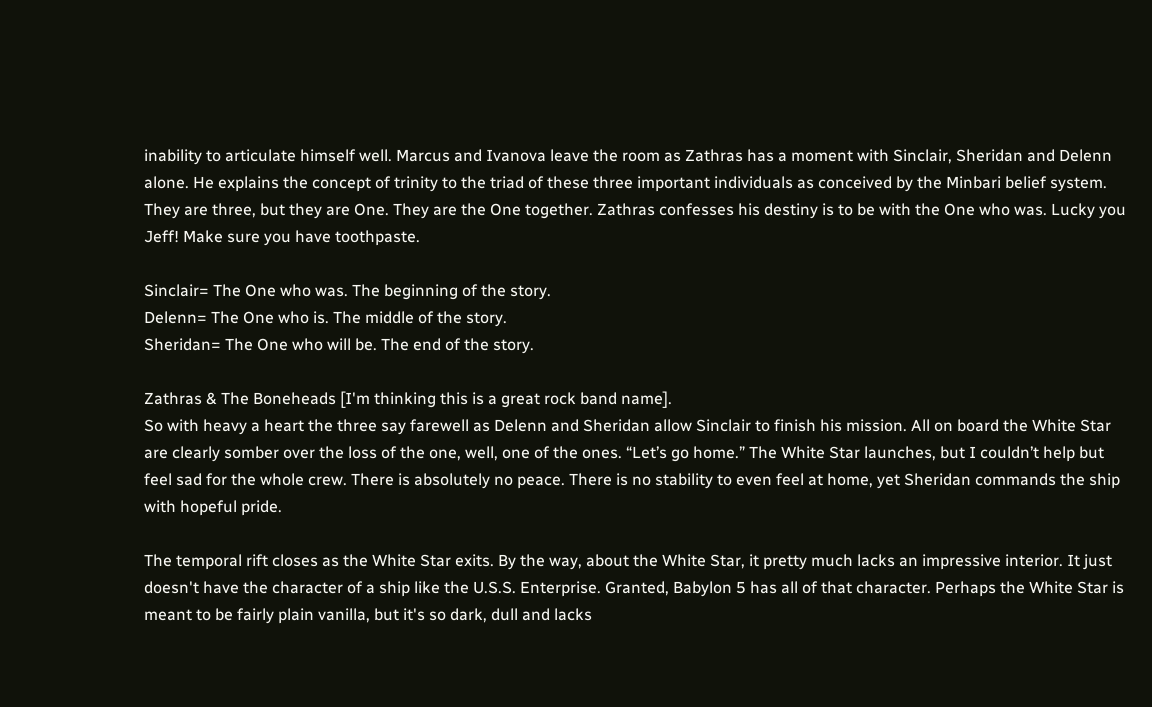inability to articulate himself well. Marcus and Ivanova leave the room as Zathras has a moment with Sinclair, Sheridan and Delenn alone. He explains the concept of trinity to the triad of these three important individuals as conceived by the Minbari belief system. They are three, but they are One. They are the One together. Zathras confesses his destiny is to be with the One who was. Lucky you Jeff! Make sure you have toothpaste.

Sinclair= The One who was. The beginning of the story.
Delenn= The One who is. The middle of the story.
Sheridan= The One who will be. The end of the story.

Zathras & The Boneheads [I'm thinking this is a great rock band name].
So with heavy a heart the three say farewell as Delenn and Sheridan allow Sinclair to finish his mission. All on board the White Star are clearly somber over the loss of the one, well, one of the ones. “Let’s go home.” The White Star launches, but I couldn’t help but feel sad for the whole crew. There is absolutely no peace. There is no stability to even feel at home, yet Sheridan commands the ship with hopeful pride.

The temporal rift closes as the White Star exits. By the way, about the White Star, it pretty much lacks an impressive interior. It just doesn't have the character of a ship like the U.S.S. Enterprise. Granted, Babylon 5 has all of that character. Perhaps the White Star is meant to be fairly plain vanilla, but it's so dark, dull and lacks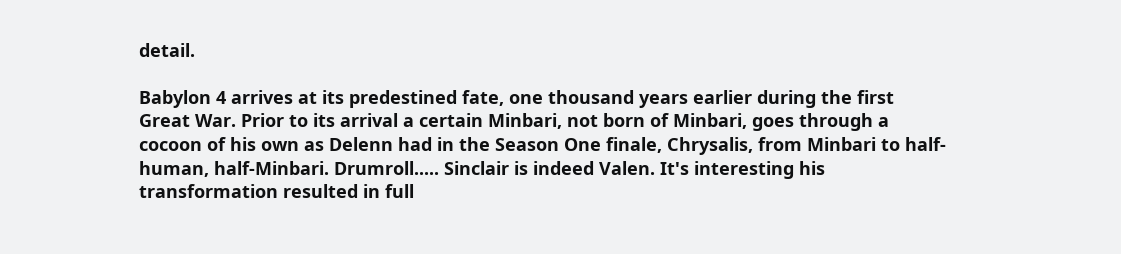detail.

Babylon 4 arrives at its predestined fate, one thousand years earlier during the first Great War. Prior to its arrival a certain Minbari, not born of Minbari, goes through a cocoon of his own as Delenn had in the Season One finale, Chrysalis, from Minbari to half-human, half-Minbari. Drumroll..... Sinclair is indeed Valen. It's interesting his transformation resulted in full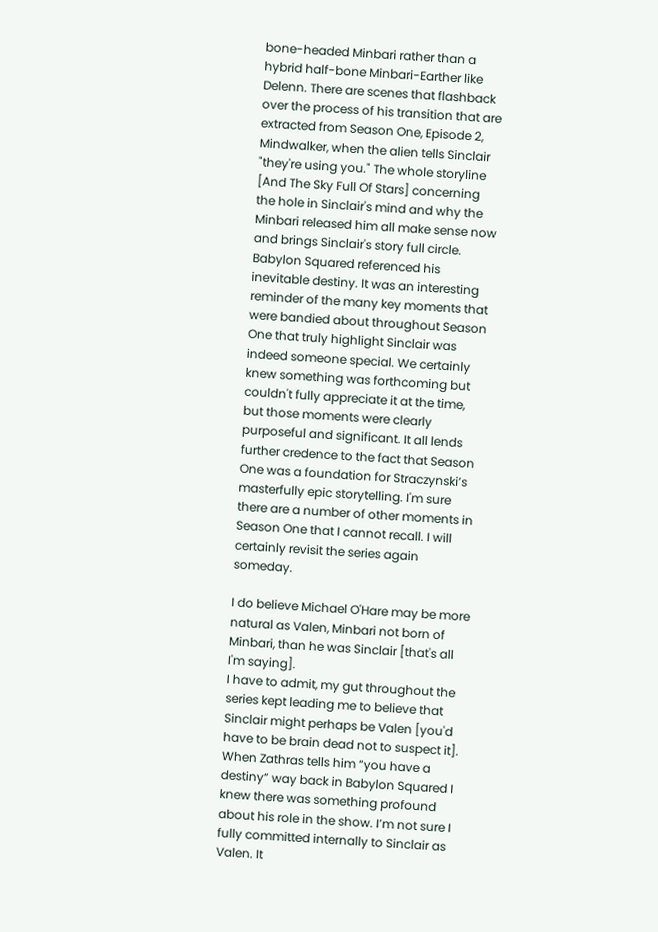bone-headed Minbari rather than a hybrid half-bone Minbari-Earther like Delenn. There are scenes that flashback over the process of his transition that are extracted from Season One, Episode 2, Mindwalker, when the alien tells Sinclair "they're using you." The whole storyline [And The Sky Full Of Stars] concerning the hole in Sinclair's mind and why the Minbari released him all make sense now and brings Sinclair's story full circle. Babylon Squared referenced his inevitable destiny. It was an interesting reminder of the many key moments that were bandied about throughout Season One that truly highlight Sinclair was indeed someone special. We certainly knew something was forthcoming but couldn't fully appreciate it at the time, but those moments were clearly purposeful and significant. It all lends further credence to the fact that Season One was a foundation for Straczynski’s masterfully epic storytelling. I'm sure there are a number of other moments in Season One that I cannot recall. I will certainly revisit the series again someday.

I do believe Michael O'Hare may be more natural as Valen, Minbari not born of Minbari, than he was Sinclair [that's all I'm saying].
I have to admit, my gut throughout the series kept leading me to believe that Sinclair might perhaps be Valen [you'd have to be brain dead not to suspect it]. When Zathras tells him “you have a destiny” way back in Babylon Squared I knew there was something profound about his role in the show. I’m not sure I fully committed internally to Sinclair as Valen. It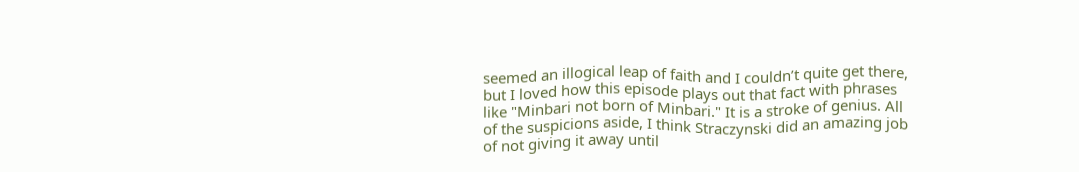seemed an illogical leap of faith and I couldn’t quite get there, but I loved how this episode plays out that fact with phrases like "Minbari not born of Minbari." It is a stroke of genius. All of the suspicions aside, I think Straczynski did an amazing job of not giving it away until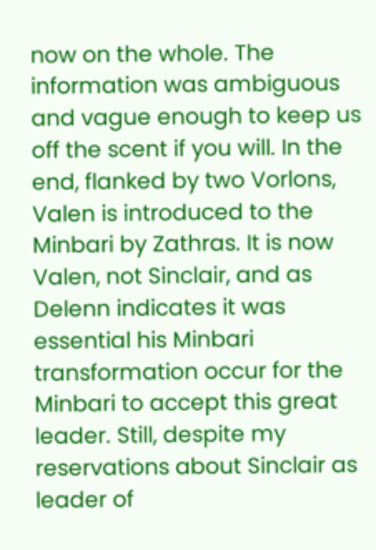now on the whole. The information was ambiguous and vague enough to keep us off the scent if you will. In the end, flanked by two Vorlons, Valen is introduced to the Minbari by Zathras. It is now Valen, not Sinclair, and as Delenn indicates it was essential his Minbari transformation occur for the Minbari to accept this great leader. Still, despite my reservations about Sinclair as leader of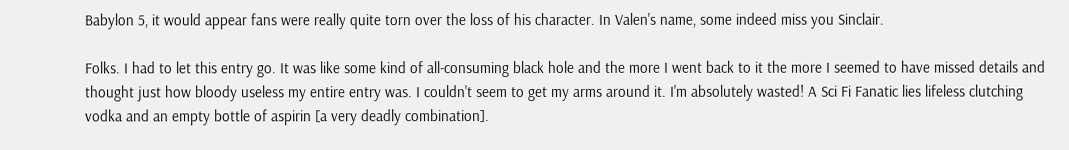Babylon 5, it would appear fans were really quite torn over the loss of his character. In Valen's name, some indeed miss you Sinclair.

Folks. I had to let this entry go. It was like some kind of all-consuming black hole and the more I went back to it the more I seemed to have missed details and thought just how bloody useless my entire entry was. I couldn't seem to get my arms around it. I'm absolutely wasted! A Sci Fi Fanatic lies lifeless clutching vodka and an empty bottle of aspirin [a very deadly combination].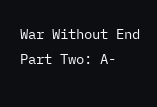War Without End Part Two: A-